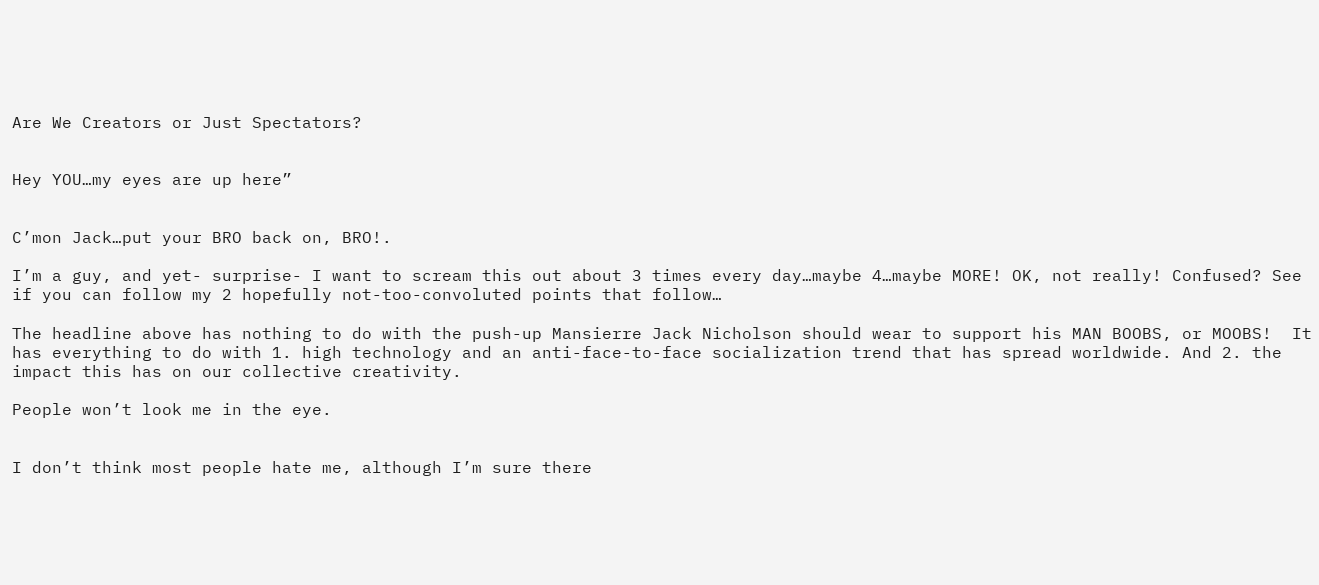Are We Creators or Just Spectators?


Hey YOU…my eyes are up here”


C’mon Jack…put your BRO back on, BRO!.

I’m a guy, and yet- surprise- I want to scream this out about 3 times every day…maybe 4…maybe MORE! OK, not really! Confused? See if you can follow my 2 hopefully not-too-convoluted points that follow…

The headline above has nothing to do with the push-up Mansierre Jack Nicholson should wear to support his MAN BOOBS, or MOOBS!  It has everything to do with 1. high technology and an anti-face-to-face socialization trend that has spread worldwide. And 2. the impact this has on our collective creativity.

People won’t look me in the eye.


I don’t think most people hate me, although I’m sure there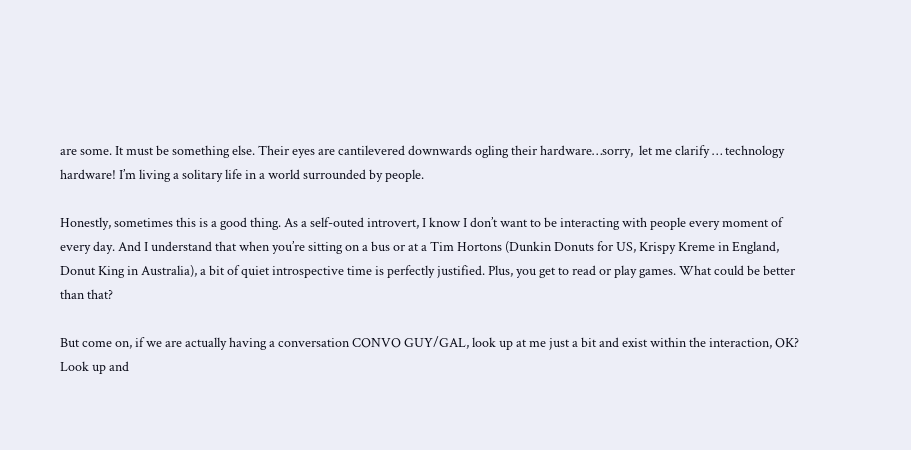are some. It must be something else. Their eyes are cantilevered downwards ogling their hardware…sorry,  let me clarify … technology hardware! I’m living a solitary life in a world surrounded by people.

Honestly, sometimes this is a good thing. As a self-outed introvert, I know I don’t want to be interacting with people every moment of every day. And I understand that when you’re sitting on a bus or at a Tim Hortons (Dunkin Donuts for US, Krispy Kreme in England, Donut King in Australia), a bit of quiet introspective time is perfectly justified. Plus, you get to read or play games. What could be better than that?

But come on, if we are actually having a conversation CONVO GUY/GAL, look up at me just a bit and exist within the interaction, OK? Look up and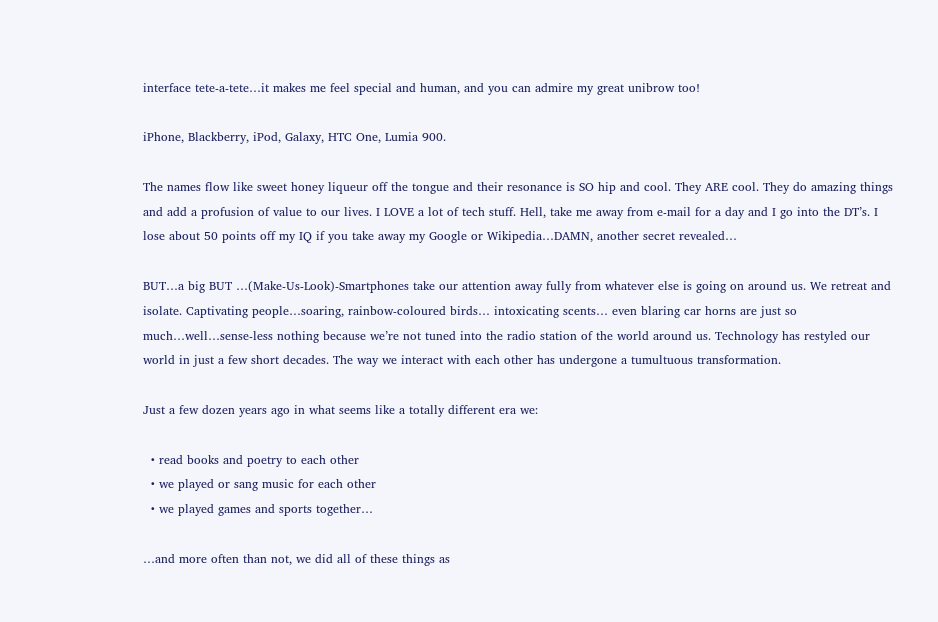interface tete-a-tete…it makes me feel special and human, and you can admire my great unibrow too!

iPhone, Blackberry, iPod, Galaxy, HTC One, Lumia 900.

The names flow like sweet honey liqueur off the tongue and their resonance is SO hip and cool. They ARE cool. They do amazing things and add a profusion of value to our lives. I LOVE a lot of tech stuff. Hell, take me away from e-mail for a day and I go into the DT’s. I lose about 50 points off my IQ if you take away my Google or Wikipedia…DAMN, another secret revealed…

BUT…a big BUT …(Make-Us-Look)-Smartphones take our attention away fully from whatever else is going on around us. We retreat and isolate. Captivating people…soaring, rainbow-coloured birds… intoxicating scents… even blaring car horns are just so much…well…sense-less nothing because we’re not tuned into the radio station of the world around us. Technology has restyled our world in just a few short decades. The way we interact with each other has undergone a tumultuous transformation.

Just a few dozen years ago in what seems like a totally different era we:

  • read books and poetry to each other
  • we played or sang music for each other
  • we played games and sports together…

…and more often than not, we did all of these things as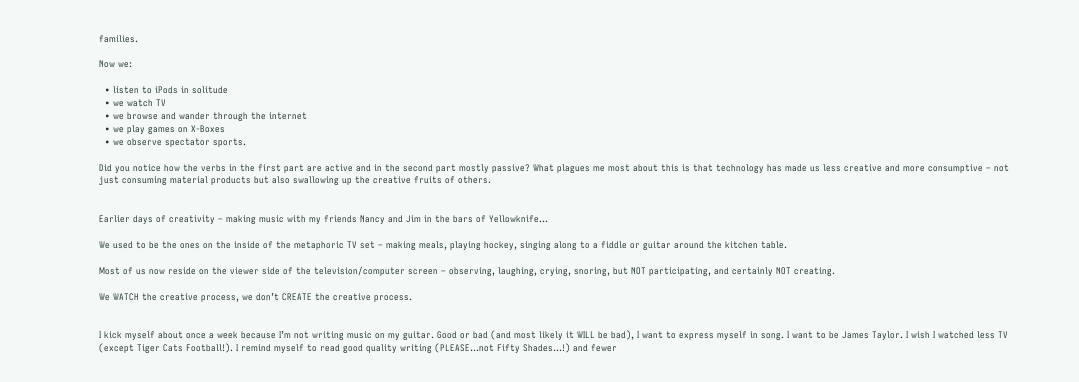families.

Now we:

  • listen to iPods in solitude
  • we watch TV
  • we browse and wander through the internet
  • we play games on X-Boxes
  • we observe spectator sports.

Did you notice how the verbs in the first part are active and in the second part mostly passive? What plagues me most about this is that technology has made us less creative and more consumptive – not just consuming material products but also swallowing up the creative fruits of others.


Earlier days of creativity – making music with my friends Nancy and Jim in the bars of Yellowknife…

We used to be the ones on the inside of the metaphoric TV set – making meals, playing hockey, singing along to a fiddle or guitar around the kitchen table.

Most of us now reside on the viewer side of the television/computer screen – observing, laughing, crying, snoring, but NOT participating, and certainly NOT creating.

We WATCH the creative process, we don’t CREATE the creative process.


I kick myself about once a week because I’m not writing music on my guitar. Good or bad (and most likely it WILL be bad), I want to express myself in song. I want to be James Taylor. I wish I watched less TV (except Tiger Cats Football!). I remind myself to read good quality writing (PLEASE…not Fifty Shades...!) and fewer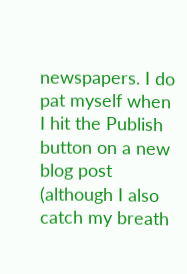newspapers. I do pat myself when I hit the Publish button on a new blog post (although I also catch my breath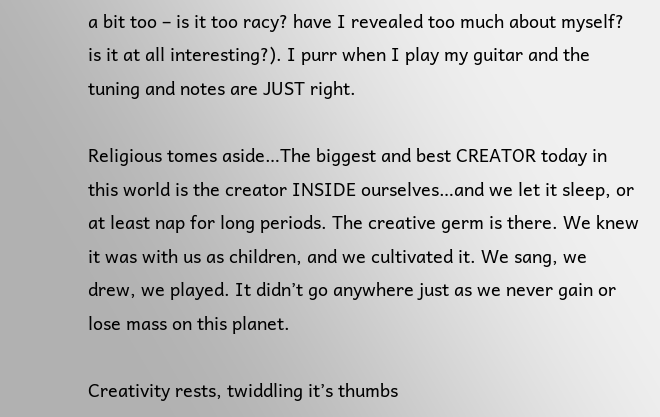a bit too – is it too racy? have I revealed too much about myself? is it at all interesting?). I purr when I play my guitar and the tuning and notes are JUST right.

Religious tomes aside…The biggest and best CREATOR today in this world is the creator INSIDE ourselves…and we let it sleep, or at least nap for long periods. The creative germ is there. We knew it was with us as children, and we cultivated it. We sang, we drew, we played. It didn’t go anywhere just as we never gain or lose mass on this planet.

Creativity rests, twiddling it’s thumbs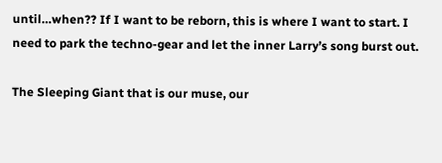until…when?? If I want to be reborn, this is where I want to start. I need to park the techno-gear and let the inner Larry’s song burst out.

The Sleeping Giant that is our muse, our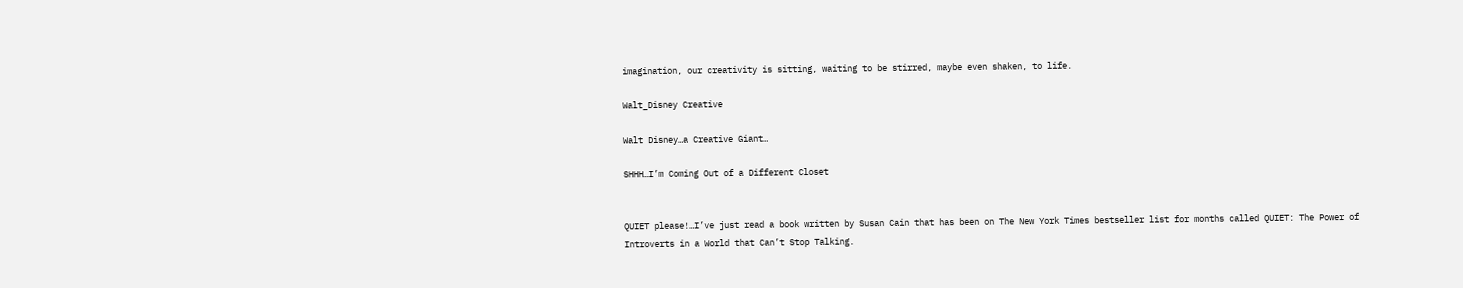imagination, our creativity is sitting, waiting to be stirred, maybe even shaken, to life.

Walt_Disney Creative

Walt Disney…a Creative Giant…

SHHH…I’m Coming Out of a Different Closet


QUIET please!…I’ve just read a book written by Susan Cain that has been on The New York Times bestseller list for months called QUIET: The Power of Introverts in a World that Can’t Stop Talking.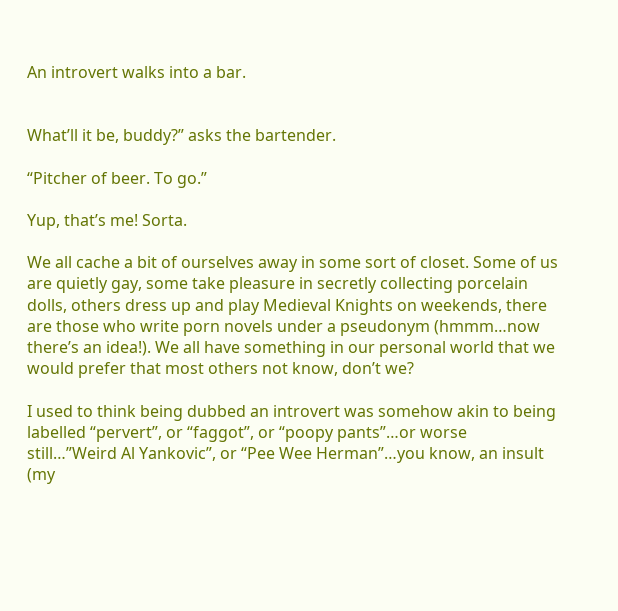An introvert walks into a bar.


What’ll it be, buddy?” asks the bartender.

“Pitcher of beer. To go.”

Yup, that’s me! Sorta.

We all cache a bit of ourselves away in some sort of closet. Some of us are quietly gay, some take pleasure in secretly collecting porcelain dolls, others dress up and play Medieval Knights on weekends, there are those who write porn novels under a pseudonym (hmmm…now there’s an idea!). We all have something in our personal world that we would prefer that most others not know, don’t we?

I used to think being dubbed an introvert was somehow akin to being labelled “pervert”, or “faggot”, or “poopy pants”…or worse still…”Weird Al Yankovic”, or “Pee Wee Herman”…you know, an insult (my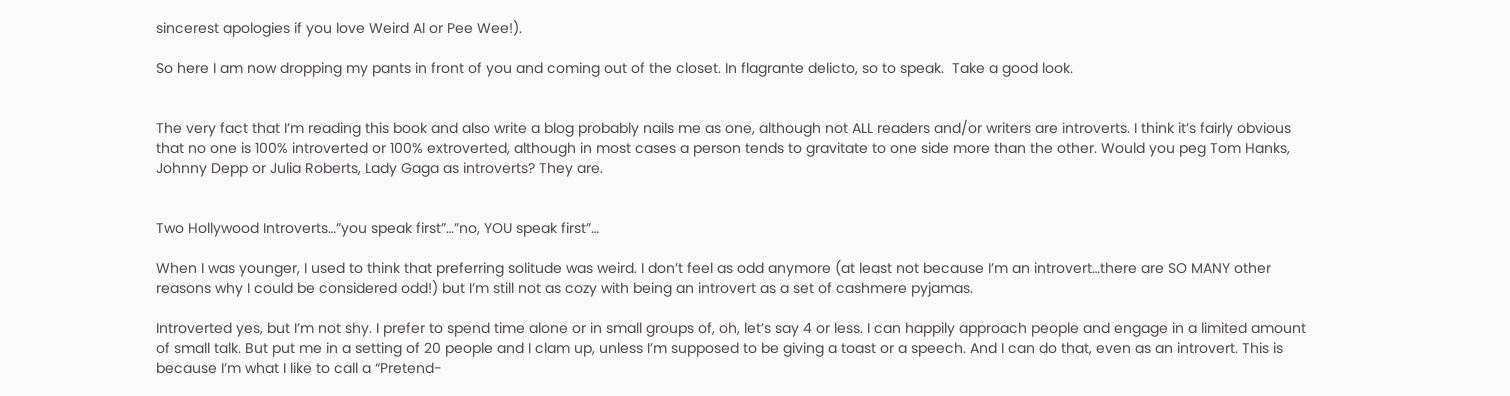sincerest apologies if you love Weird Al or Pee Wee!).

So here I am now dropping my pants in front of you and coming out of the closet. In flagrante delicto, so to speak.  Take a good look.


The very fact that I’m reading this book and also write a blog probably nails me as one, although not ALL readers and/or writers are introverts. I think it’s fairly obvious that no one is 100% introverted or 100% extroverted, although in most cases a person tends to gravitate to one side more than the other. Would you peg Tom Hanks, Johnny Depp or Julia Roberts, Lady Gaga as introverts? They are.


Two Hollywood Introverts…”you speak first”…”no, YOU speak first”…

When I was younger, I used to think that preferring solitude was weird. I don’t feel as odd anymore (at least not because I’m an introvert…there are SO MANY other reasons why I could be considered odd!) but I’m still not as cozy with being an introvert as a set of cashmere pyjamas.

Introverted yes, but I’m not shy. I prefer to spend time alone or in small groups of, oh, let’s say 4 or less. I can happily approach people and engage in a limited amount of small talk. But put me in a setting of 20 people and I clam up, unless I’m supposed to be giving a toast or a speech. And I can do that, even as an introvert. This is because I’m what I like to call a “Pretend-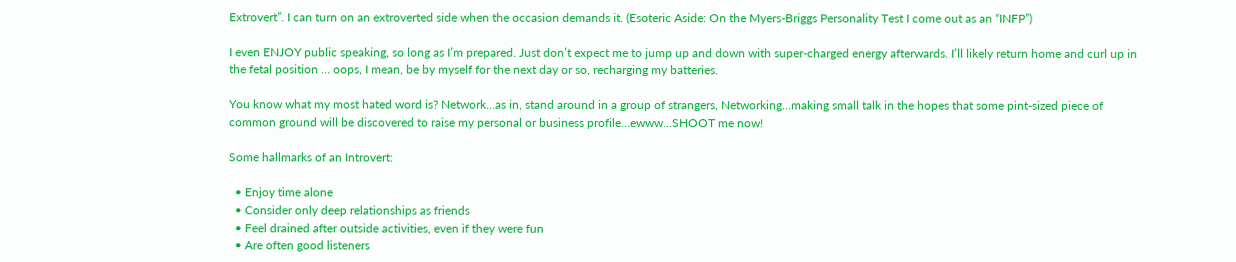Extrovert”. I can turn on an extroverted side when the occasion demands it. (Esoteric Aside: On the Myers-Briggs Personality Test I come out as an “INFP”)

I even ENJOY public speaking, so long as I’m prepared. Just don’t expect me to jump up and down with super-charged energy afterwards. I’ll likely return home and curl up in the fetal position … oops, I mean, be by myself for the next day or so, recharging my batteries.

You know what my most hated word is? Network…as in, stand around in a group of strangers, Networking…making small talk in the hopes that some pint-sized piece of common ground will be discovered to raise my personal or business profile…ewww…SHOOT me now!

Some hallmarks of an Introvert:

  • Enjoy time alone
  • Consider only deep relationships as friends
  • Feel drained after outside activities, even if they were fun
  • Are often good listeners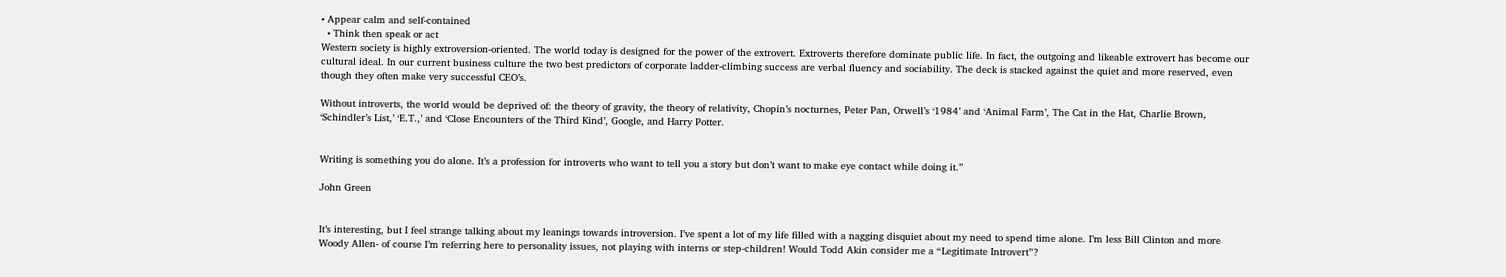• Appear calm and self-contained
  • Think then speak or act
Western society is highly extroversion-oriented. The world today is designed for the power of the extrovert. Extroverts therefore dominate public life. In fact, the outgoing and likeable extrovert has become our cultural ideal. In our current business culture the two best predictors of corporate ladder-climbing success are verbal fluency and sociability. The deck is stacked against the quiet and more reserved, even though they often make very successful CEO’s.

Without introverts, the world would be deprived of: the theory of gravity, the theory of relativity, Chopin’s nocturnes, Peter Pan, Orwell’s ‘1984’ and ‘Animal Farm’, The Cat in the Hat, Charlie Brown, ‘Schindler’s List,’ ‘E.T.,’ and ‘Close Encounters of the Third Kind’, Google, and Harry Potter.


Writing is something you do alone. It’s a profession for introverts who want to tell you a story but don’t want to make eye contact while doing it.”

John Green


It’s interesting, but I feel strange talking about my leanings towards introversion. I’ve spent a lot of my life filled with a nagging disquiet about my need to spend time alone. I’m less Bill Clinton and more Woody Allen- of course I’m referring here to personality issues, not playing with interns or step-children! Would Todd Akin consider me a “Legitimate Introvert”?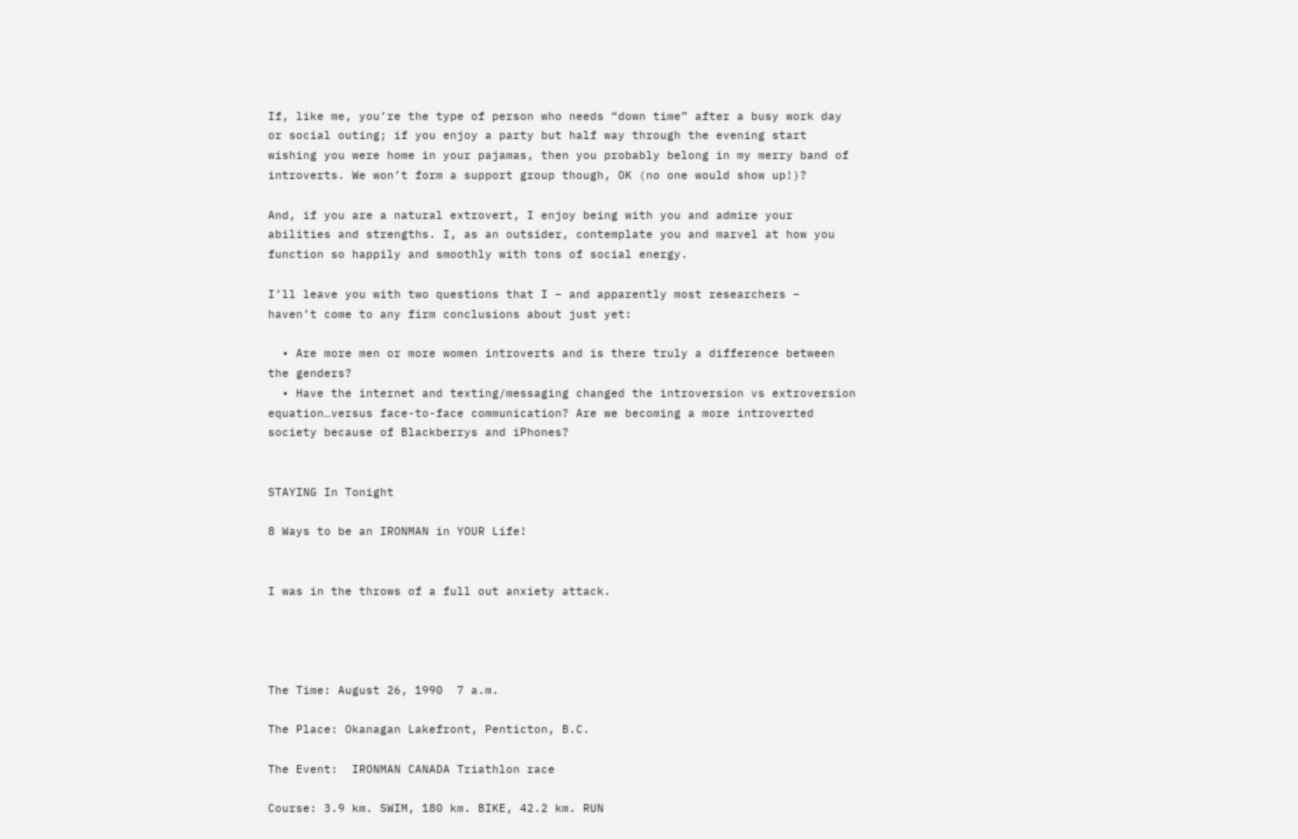If, like me, you’re the type of person who needs “down time” after a busy work day or social outing; if you enjoy a party but half way through the evening start wishing you were home in your pajamas, then you probably belong in my merry band of introverts. We won’t form a support group though, OK (no one would show up!)?

And, if you are a natural extrovert, I enjoy being with you and admire your abilities and strengths. I, as an outsider, contemplate you and marvel at how you function so happily and smoothly with tons of social energy.

I’ll leave you with two questions that I – and apparently most researchers –  haven’t come to any firm conclusions about just yet:

  • Are more men or more women introverts and is there truly a difference between the genders?
  • Have the internet and texting/messaging changed the introversion vs extroversion equation…versus face-to-face communication? Are we becoming a more introverted society because of Blackberrys and iPhones?


STAYING In Tonight

8 Ways to be an IRONMAN in YOUR Life!


I was in the throws of a full out anxiety attack.




The Time: August 26, 1990  7 a.m.

The Place: Okanagan Lakefront, Penticton, B.C.

The Event:  IRONMAN CANADA Triathlon race

Course: 3.9 km. SWIM, 180 km. BIKE, 42.2 km. RUN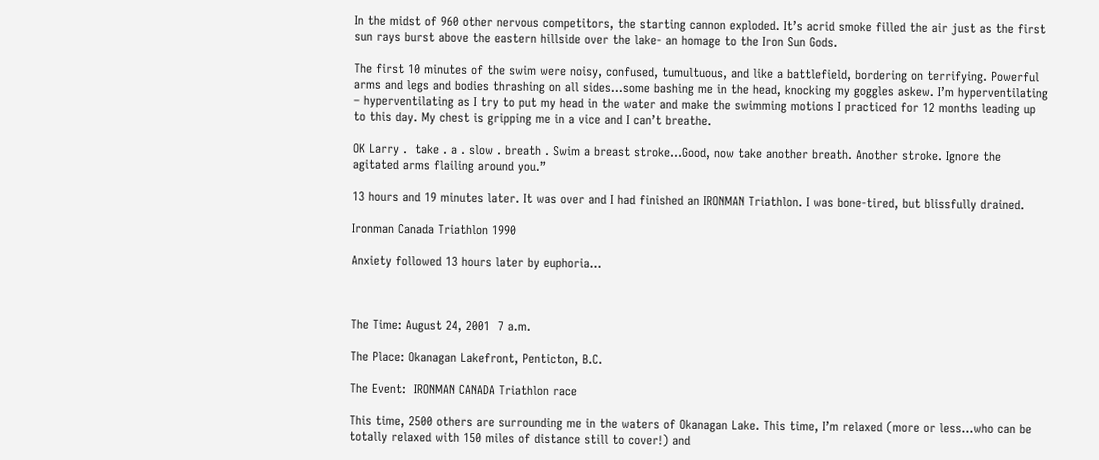In the midst of 960 other nervous competitors, the starting cannon exploded. It’s acrid smoke filled the air just as the first sun rays burst above the eastern hillside over the lake- an homage to the Iron Sun Gods.

The first 10 minutes of the swim were noisy, confused, tumultuous, and like a battlefield, bordering on terrifying. Powerful arms and legs and bodies thrashing on all sides…some bashing me in the head, knocking my goggles askew. I’m hyperventilating – hyperventilating as I try to put my head in the water and make the swimming motions I practiced for 12 months leading up to this day. My chest is gripping me in a vice and I can’t breathe.

OK Larry .  take . a . slow . breath . Swim a breast stroke…Good, now take another breath. Another stroke. Ignore the agitated arms flailing around you.”

13 hours and 19 minutes later. It was over and I had finished an IRONMAN Triathlon. I was bone-tired, but blissfully drained.

Ironman Canada Triathlon 1990

Anxiety followed 13 hours later by euphoria…



The Time: August 24, 2001  7 a.m.

The Place: Okanagan Lakefront, Penticton, B.C.

The Event:  IRONMAN CANADA Triathlon race

This time, 2500 others are surrounding me in the waters of Okanagan Lake. This time, I’m relaxed (more or less…who can be totally relaxed with 150 miles of distance still to cover!) and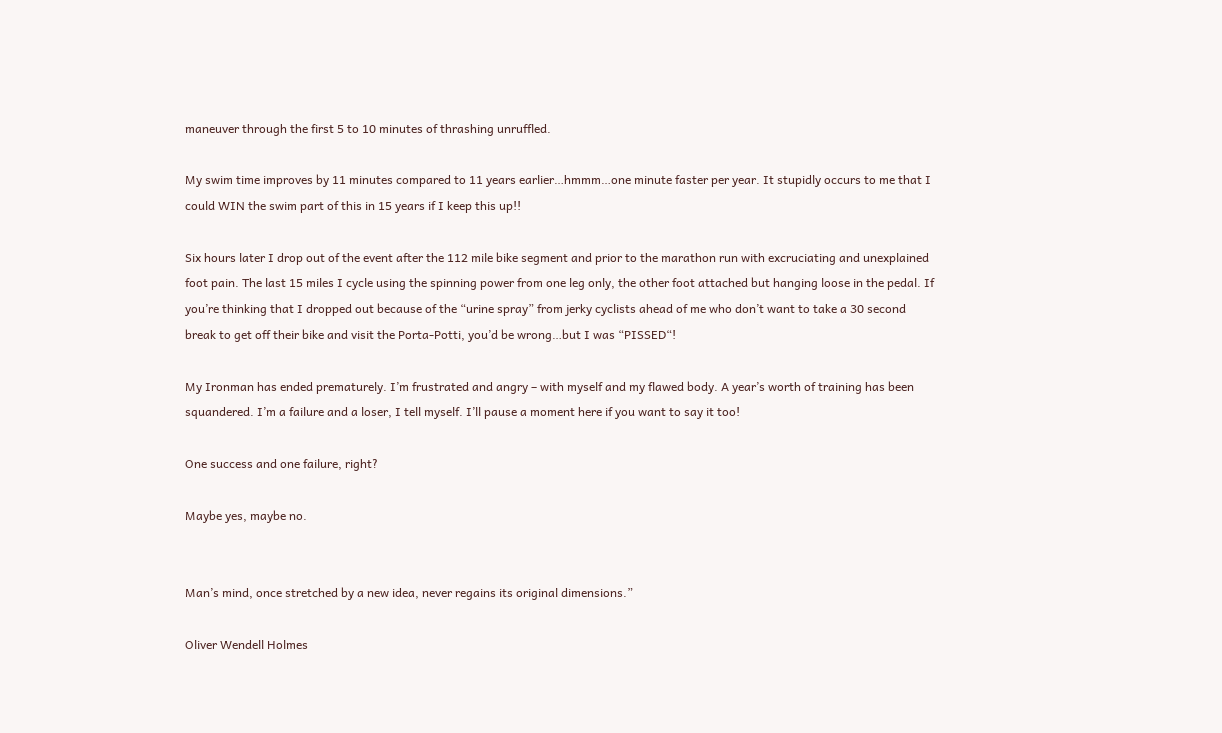maneuver through the first 5 to 10 minutes of thrashing unruffled.

My swim time improves by 11 minutes compared to 11 years earlier…hmmm…one minute faster per year. It stupidly occurs to me that I could WIN the swim part of this in 15 years if I keep this up!!

Six hours later I drop out of the event after the 112 mile bike segment and prior to the marathon run with excruciating and unexplained foot pain. The last 15 miles I cycle using the spinning power from one leg only, the other foot attached but hanging loose in the pedal. If you’re thinking that I dropped out because of the “urine spray” from jerky cyclists ahead of me who don’t want to take a 30 second break to get off their bike and visit the Porta-Potti, you’d be wrong…but I was “PISSED“!

My Ironman has ended prematurely. I’m frustrated and angry – with myself and my flawed body. A year’s worth of training has been squandered. I’m a failure and a loser, I tell myself. I’ll pause a moment here if you want to say it too!

One success and one failure, right?

Maybe yes, maybe no.


Man’s mind, once stretched by a new idea, never regains its original dimensions.”

Oliver Wendell Holmes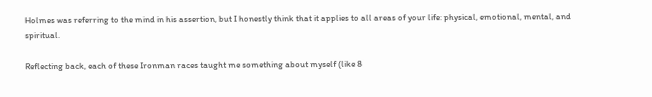Holmes was referring to the mind in his assertion, but I honestly think that it applies to all areas of your life: physical, emotional, mental, and spiritual.

Reflecting back, each of these Ironman races taught me something about myself (like 8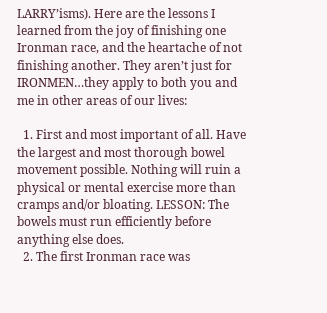LARRY’isms). Here are the lessons I learned from the joy of finishing one Ironman race, and the heartache of not finishing another. They aren’t just for IRONMEN…they apply to both you and me in other areas of our lives:

  1. First and most important of all. Have the largest and most thorough bowel movement possible. Nothing will ruin a physical or mental exercise more than cramps and/or bloating. LESSON: The bowels must run efficiently before anything else does.
  2. The first Ironman race was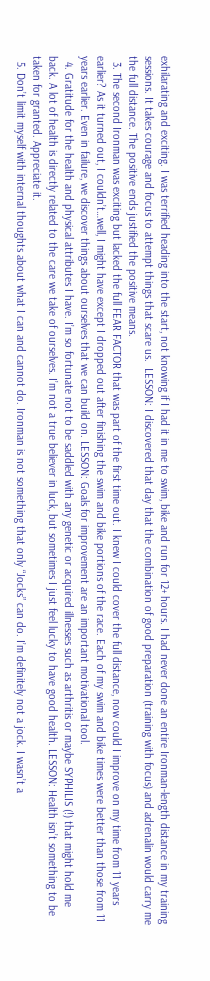exhilarating and exciting. I was terrified heading into the start, not knowing if I had it in me to swim, bike and run for 12+ hours. I had never done an entire Ironman-length distance in my training sessions. It takes courage and focus to attempt things that scare us.  LESSON: I discovered that day that the combination of good preparation (training with focus) and adrenalin would carry me the full distance. The positive ends justified the positive means.
  3. The second Ironman was exciting but lacked the full FEAR FACTOR that was part of the first time out. I knew I could cover the full distance, now could I improve on my time from 11 years earlier? As it turned out, I couldn’t…well, I might have except I dropped out after finishing the swim and bike portions of the race. Each of my swim and bike times were better than those from 11 years earlier. Even in failure, we discover things about ourselves that we can build on. LESSON: Goals for improvement are an important motivational tool.
  4. Gratitude for the health and physical attributes I have. I’m so fortunate not to be saddled with any genetic or acquired illnesses such as arthritis or maybe SYPHILIS (!) that might hold me back. A lot of health is directly related to the care we take of ourselves. I’m not a true believer in luck, but sometimes I just feel lucky to have good health. LESSON: Health isn’t something to be taken for granted. Appreciate it.
  5. Don’t limit myself with internal thoughts about what I can and cannot do. Ironman is not something that only “Jocks” can do. I’m definitely not a jock. I wasn’t a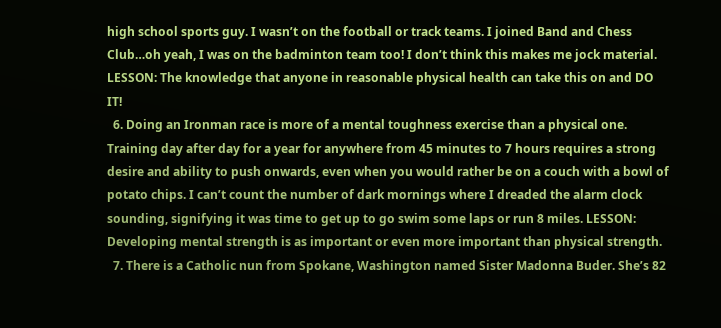high school sports guy. I wasn’t on the football or track teams. I joined Band and Chess Club…oh yeah, I was on the badminton team too! I don’t think this makes me jock material.  LESSON: The knowledge that anyone in reasonable physical health can take this on and DO IT!
  6. Doing an Ironman race is more of a mental toughness exercise than a physical one. Training day after day for a year for anywhere from 45 minutes to 7 hours requires a strong desire and ability to push onwards, even when you would rather be on a couch with a bowl of potato chips. I can’t count the number of dark mornings where I dreaded the alarm clock sounding, signifying it was time to get up to go swim some laps or run 8 miles. LESSON: Developing mental strength is as important or even more important than physical strength.
  7. There is a Catholic nun from Spokane, Washington named Sister Madonna Buder. She’s 82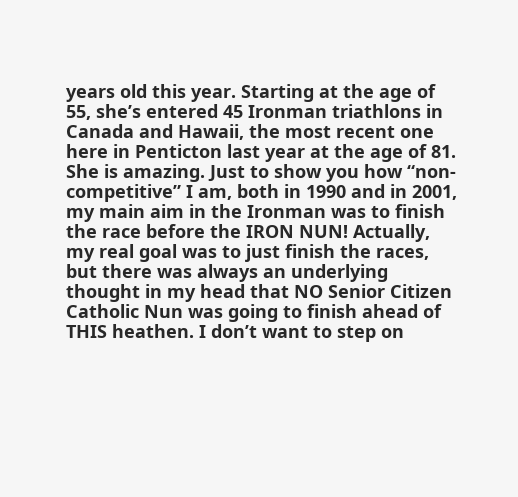years old this year. Starting at the age of 55, she’s entered 45 Ironman triathlons in Canada and Hawaii, the most recent one here in Penticton last year at the age of 81. She is amazing. Just to show you how “non-competitive” I am, both in 1990 and in 2001, my main aim in the Ironman was to finish the race before the IRON NUN! Actually, my real goal was to just finish the races, but there was always an underlying thought in my head that NO Senior Citizen Catholic Nun was going to finish ahead of THIS heathen. I don’t want to step on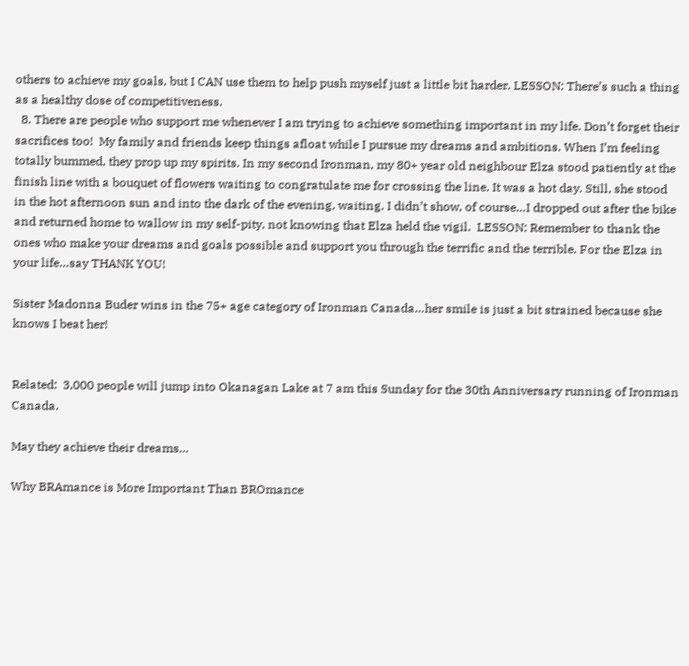others to achieve my goals, but I CAN use them to help push myself just a little bit harder. LESSON: There’s such a thing as a healthy dose of competitiveness.
  8. There are people who support me whenever I am trying to achieve something important in my life. Don’t forget their sacrifices too!  My family and friends keep things afloat while I pursue my dreams and ambitions. When I’m feeling totally bummed, they prop up my spirits. In my second Ironman, my 80+ year old neighbour Elza stood patiently at the finish line with a bouquet of flowers waiting to congratulate me for crossing the line. It was a hot day. Still, she stood in the hot afternoon sun and into the dark of the evening, waiting. I didn’t show, of course…I dropped out after the bike and returned home to wallow in my self-pity, not knowing that Elza held the vigil.  LESSON: Remember to thank the ones who make your dreams and goals possible and support you through the terrific and the terrible. For the Elza in your life…say THANK YOU!

Sister Madonna Buder wins in the 75+ age category of Ironman Canada…her smile is just a bit strained because she knows I beat her!


Related:  3,000 people will jump into Okanagan Lake at 7 am this Sunday for the 30th Anniversary running of Ironman Canada.

May they achieve their dreams…

Why BRAmance is More Important Than BROmance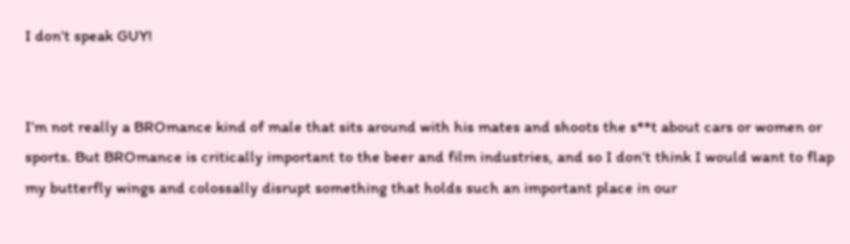I don’t speak GUY!


I’m not really a BROmance kind of male that sits around with his mates and shoots the s**t about cars or women or sports. But BROmance is critically important to the beer and film industries, and so I don’t think I would want to flap my butterfly wings and colossally disrupt something that holds such an important place in our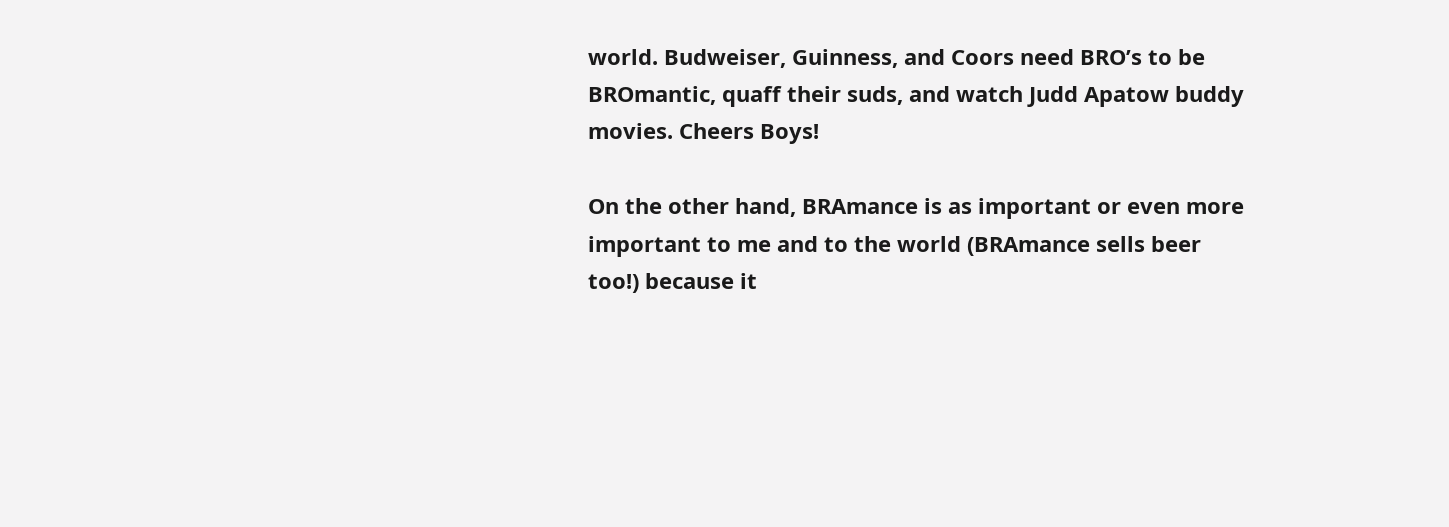world. Budweiser, Guinness, and Coors need BRO’s to be BROmantic, quaff their suds, and watch Judd Apatow buddy movies. Cheers Boys!

On the other hand, BRAmance is as important or even more important to me and to the world (BRAmance sells beer too!) because it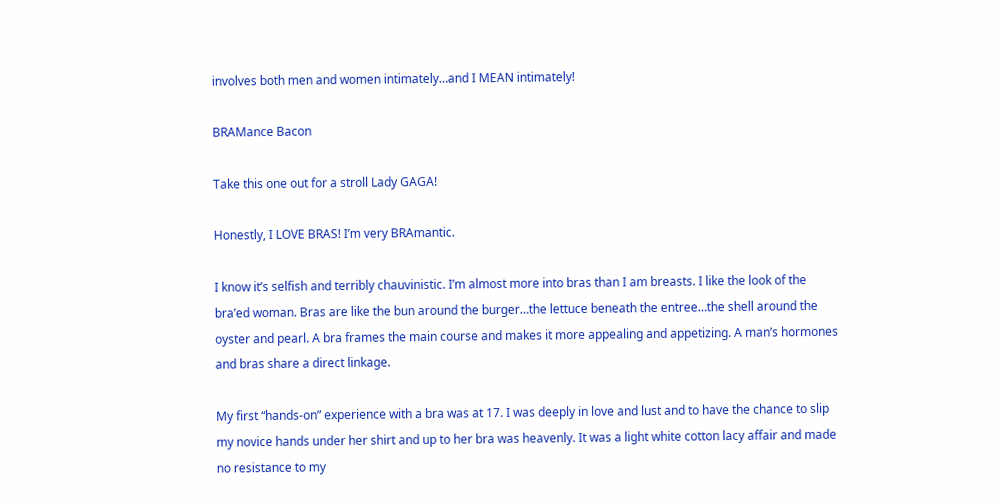involves both men and women intimately…and I MEAN intimately!

BRAMance Bacon

Take this one out for a stroll Lady GAGA!

Honestly, I LOVE BRAS! I’m very BRAmantic.

I know it’s selfish and terribly chauvinistic. I’m almost more into bras than I am breasts. I like the look of the bra’ed woman. Bras are like the bun around the burger…the lettuce beneath the entree…the shell around the oyster and pearl. A bra frames the main course and makes it more appealing and appetizing. A man’s hormones and bras share a direct linkage.

My first “hands-on” experience with a bra was at 17. I was deeply in love and lust and to have the chance to slip my novice hands under her shirt and up to her bra was heavenly. It was a light white cotton lacy affair and made no resistance to my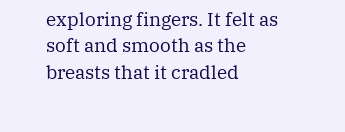exploring fingers. It felt as soft and smooth as the breasts that it cradled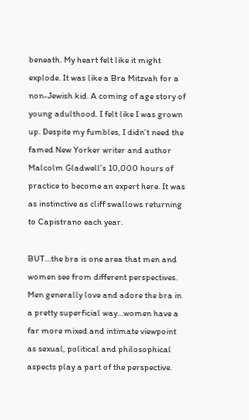beneath. My heart felt like it might explode. It was like a Bra Mitzvah for a non-Jewish kid. A coming of age story of young adulthood. I felt like I was grown up. Despite my fumbles, I didn’t need the famed New Yorker writer and author Malcolm Gladwell’s 10,000 hours of practice to become an expert here. It was as instinctive as cliff swallows returning to Capistrano each year.

BUT…the bra is one area that men and women see from different perspectives. Men generally love and adore the bra in a pretty superficial way…women have a far more mixed and intimate viewpoint as sexual, political and philosophical aspects play a part of the perspective.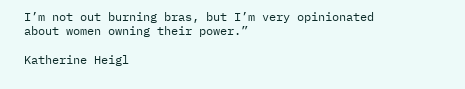I’m not out burning bras, but I’m very opinionated about women owning their power.”

Katherine Heigl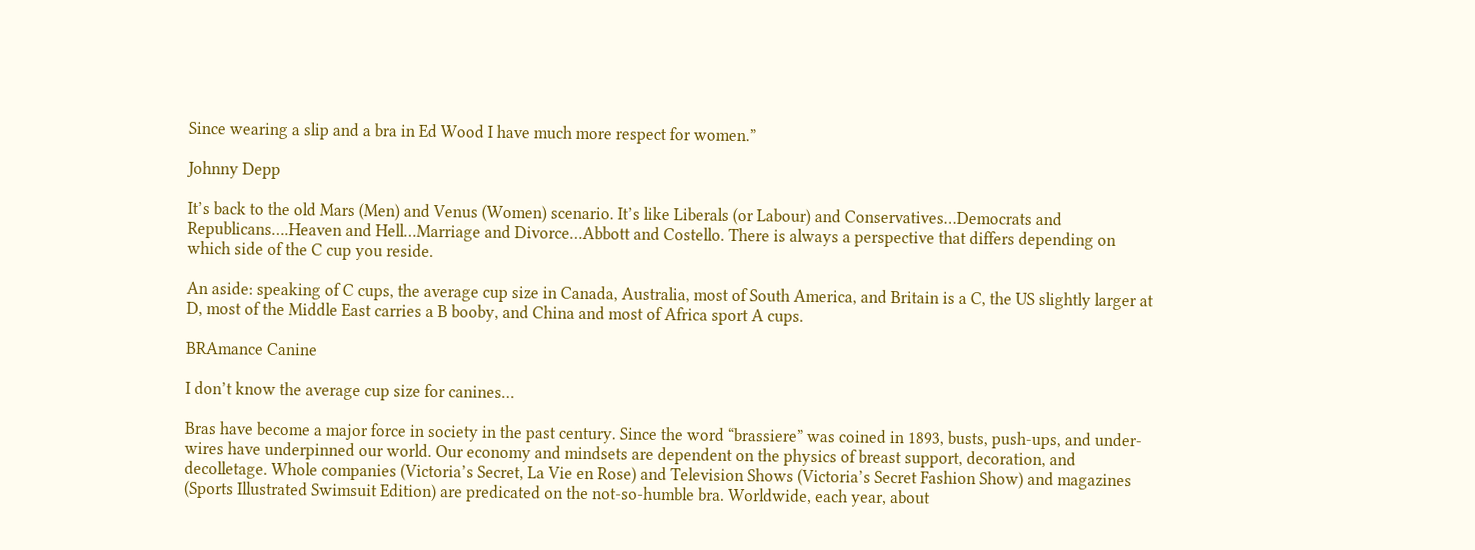Since wearing a slip and a bra in Ed Wood I have much more respect for women.”

Johnny Depp

It’s back to the old Mars (Men) and Venus (Women) scenario. It’s like Liberals (or Labour) and Conservatives…Democrats and Republicans….Heaven and Hell…Marriage and Divorce…Abbott and Costello. There is always a perspective that differs depending on which side of the C cup you reside.

An aside: speaking of C cups, the average cup size in Canada, Australia, most of South America, and Britain is a C, the US slightly larger at D, most of the Middle East carries a B booby, and China and most of Africa sport A cups.

BRAmance Canine

I don’t know the average cup size for canines…

Bras have become a major force in society in the past century. Since the word “brassiere” was coined in 1893, busts, push-ups, and under-wires have underpinned our world. Our economy and mindsets are dependent on the physics of breast support, decoration, and decolletage. Whole companies (Victoria’s Secret, La Vie en Rose) and Television Shows (Victoria’s Secret Fashion Show) and magazines (Sports Illustrated Swimsuit Edition) are predicated on the not-so-humble bra. Worldwide, each year, about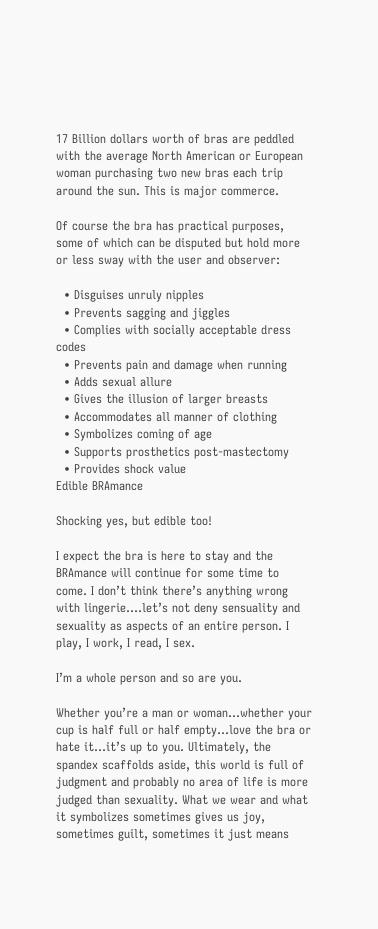17 Billion dollars worth of bras are peddled with the average North American or European woman purchasing two new bras each trip around the sun. This is major commerce.

Of course the bra has practical purposes, some of which can be disputed but hold more or less sway with the user and observer:

  • Disguises unruly nipples
  • Prevents sagging and jiggles
  • Complies with socially acceptable dress codes
  • Prevents pain and damage when running
  • Adds sexual allure
  • Gives the illusion of larger breasts
  • Accommodates all manner of clothing
  • Symbolizes coming of age
  • Supports prosthetics post-mastectomy
  • Provides shock value
Edible BRAmance

Shocking yes, but edible too!

I expect the bra is here to stay and the BRAmance will continue for some time to come. I don’t think there’s anything wrong with lingerie….let’s not deny sensuality and sexuality as aspects of an entire person. I play, I work, I read, I sex.

I’m a whole person and so are you.

Whether you’re a man or woman…whether your cup is half full or half empty…love the bra or hate it…it’s up to you. Ultimately, the spandex scaffolds aside, this world is full of judgment and probably no area of life is more judged than sexuality. What we wear and what it symbolizes sometimes gives us joy, sometimes guilt, sometimes it just means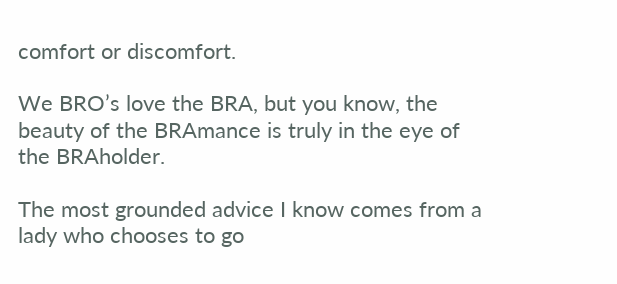comfort or discomfort.

We BRO’s love the BRA, but you know, the beauty of the BRAmance is truly in the eye of the BRAholder.

The most grounded advice I know comes from a lady who chooses to go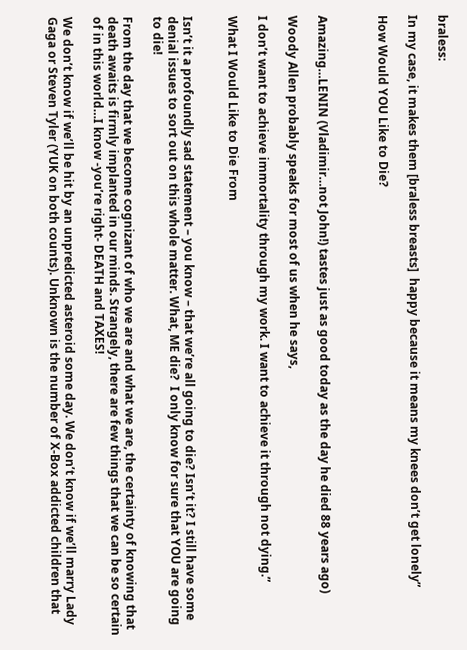braless:

In my case, it makes them [braless breasts]  happy because it means my knees don’t get lonely”

How Would YOU Like to Die?



Amazing…LENIN (Vladimir…not John!) tastes just as good today as the day he died 88 years ago)

Woody Allen probably speaks for most of us when he says,

I don’t want to achieve immortality through my work. I want to achieve it through not dying.”

What I Would Like to Die From


Isn’t it a profoundly sad statement – you know – that we’re all going to die? Isn’t it? I still have some denial issues to sort out on this whole matter. What, ME die?  I only know for sure that YOU are going to die!

From the day that we become cognizant of who we are and what we are, the certainty of knowing that death awaits is firmly implanted in our minds. Strangely, there are few things that we can be so certain of in this world…I know -you’re right- DEATH and TAXES!

We don’t know if we’ll be hit by an unpredicted asteroid some day. We don’t know if we’ll marry Lady Gaga or Steven Tyler (YUK on both counts). Unknown is the number of X-Box addicted children that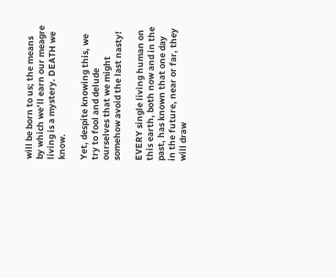will be born to us; the means by which we’ll earn our meagre living is a mystery. DEATH we know.

Yet, despite knowing this, we try to fool and delude ourselves that we might somehow avoid the last nasty!

EVERY single living human on this earth, both now and in the past, has known that one day in the future, near or far, they will draw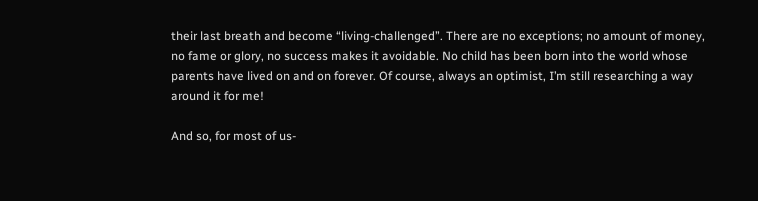their last breath and become “living-challenged”. There are no exceptions; no amount of money, no fame or glory, no success makes it avoidable. No child has been born into the world whose parents have lived on and on forever. Of course, always an optimist, I’m still researching a way around it for me!

And so, for most of us-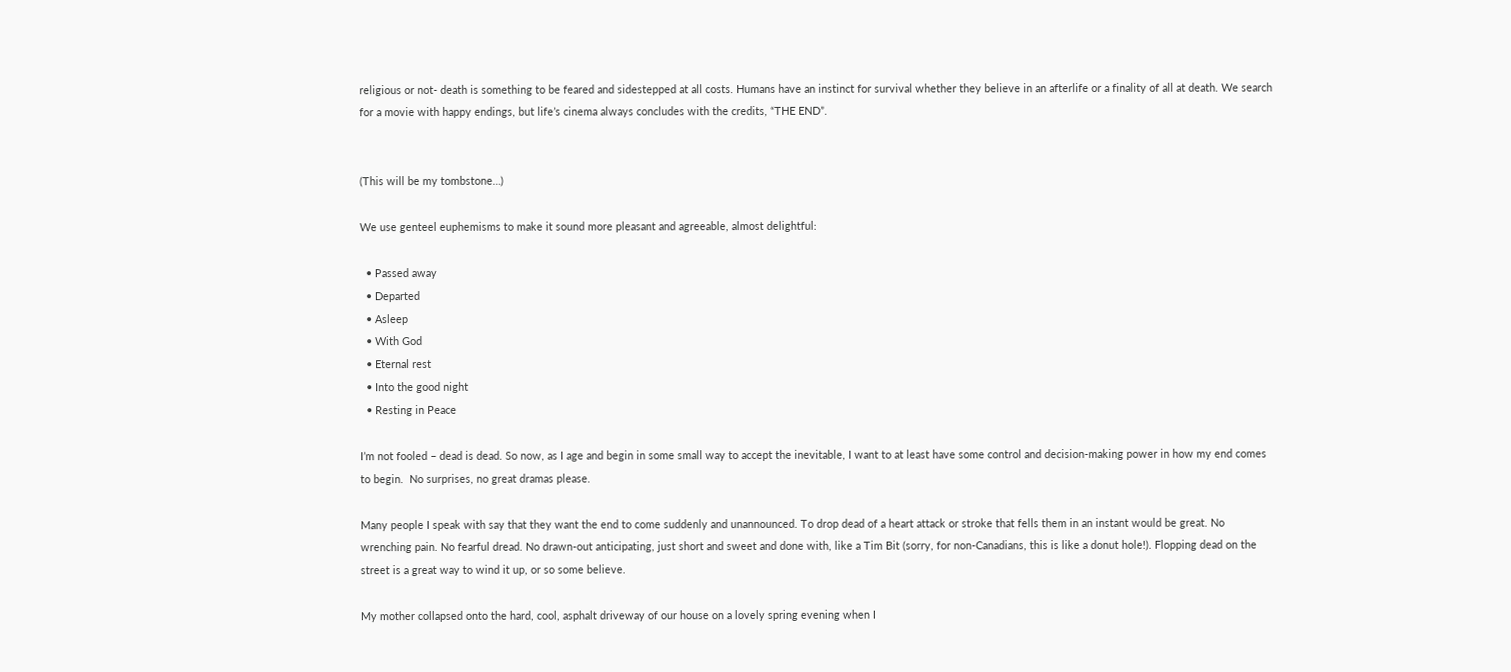religious or not- death is something to be feared and sidestepped at all costs. Humans have an instinct for survival whether they believe in an afterlife or a finality of all at death. We search for a movie with happy endings, but life’s cinema always concludes with the credits, “THE END”.


(This will be my tombstone…)

We use genteel euphemisms to make it sound more pleasant and agreeable, almost delightful:

  • Passed away
  • Departed
  • Asleep
  • With God
  • Eternal rest
  • Into the good night
  • Resting in Peace

I’m not fooled – dead is dead. So now, as I age and begin in some small way to accept the inevitable, I want to at least have some control and decision-making power in how my end comes to begin.  No surprises, no great dramas please.

Many people I speak with say that they want the end to come suddenly and unannounced. To drop dead of a heart attack or stroke that fells them in an instant would be great. No wrenching pain. No fearful dread. No drawn-out anticipating, just short and sweet and done with, like a Tim Bit (sorry, for non-Canadians, this is like a donut hole!). Flopping dead on the street is a great way to wind it up, or so some believe.

My mother collapsed onto the hard, cool, asphalt driveway of our house on a lovely spring evening when I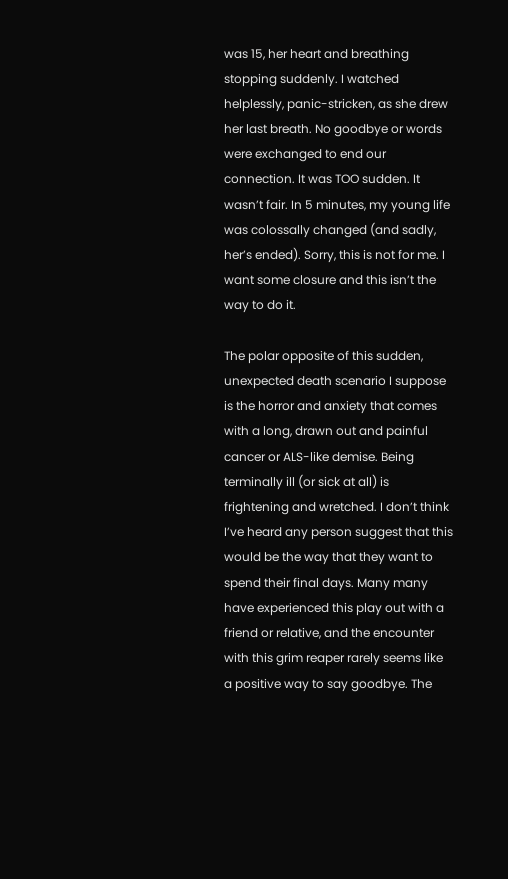was 15, her heart and breathing stopping suddenly. I watched helplessly, panic-stricken, as she drew her last breath. No goodbye or words were exchanged to end our connection. It was TOO sudden. It wasn’t fair. In 5 minutes, my young life was colossally changed (and sadly, her’s ended). Sorry, this is not for me. I want some closure and this isn’t the way to do it.

The polar opposite of this sudden, unexpected death scenario I suppose is the horror and anxiety that comes with a long, drawn out and painful cancer or ALS-like demise. Being terminally ill (or sick at all) is frightening and wretched. I don’t think I’ve heard any person suggest that this would be the way that they want to spend their final days. Many many have experienced this play out with a friend or relative, and the encounter with this grim reaper rarely seems like a positive way to say goodbye. The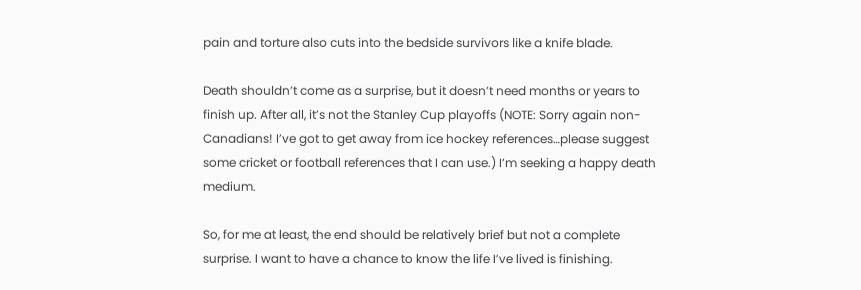pain and torture also cuts into the bedside survivors like a knife blade.

Death shouldn’t come as a surprise, but it doesn’t need months or years to finish up. After all, it’s not the Stanley Cup playoffs (NOTE: Sorry again non-Canadians! I’ve got to get away from ice hockey references…please suggest some cricket or football references that I can use.) I’m seeking a happy death medium.

So, for me at least, the end should be relatively brief but not a complete surprise. I want to have a chance to know the life I’ve lived is finishing.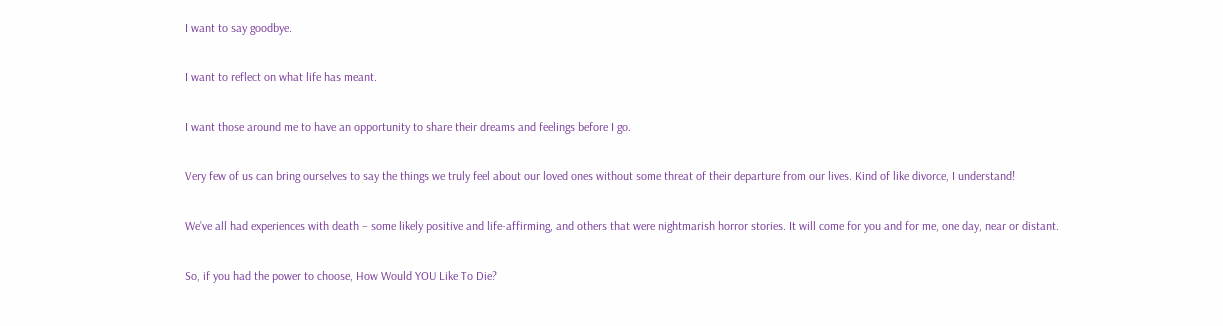I want to say goodbye.

I want to reflect on what life has meant.

I want those around me to have an opportunity to share their dreams and feelings before I go.

Very few of us can bring ourselves to say the things we truly feel about our loved ones without some threat of their departure from our lives. Kind of like divorce, I understand!

We’ve all had experiences with death – some likely positive and life-affirming, and others that were nightmarish horror stories. It will come for you and for me, one day, near or distant.

So, if you had the power to choose, How Would YOU Like To Die?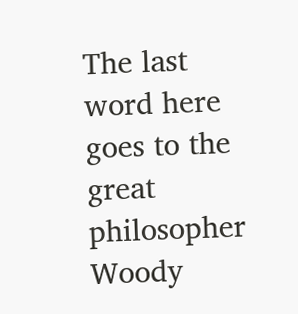The last word here goes to the great philosopher Woody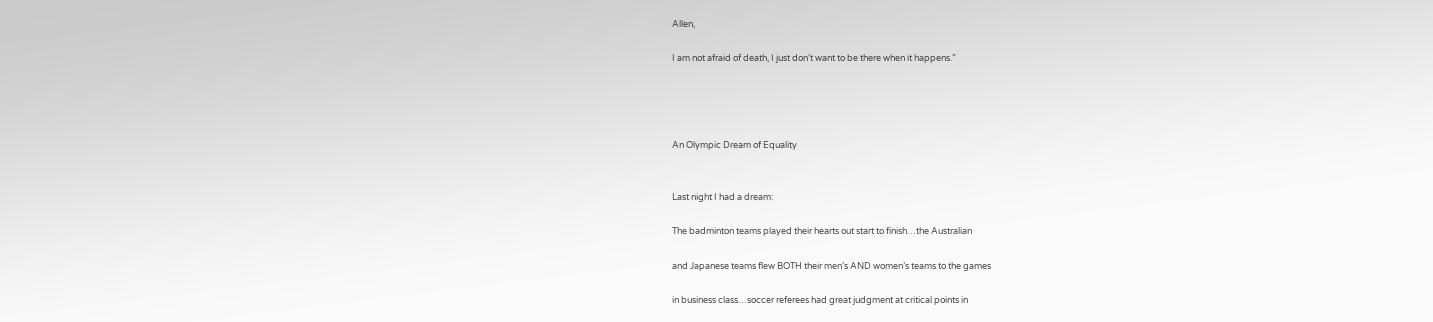Allen,

I am not afraid of death, I just don’t want to be there when it happens.”




An Olympic Dream of Equality


Last night I had a dream:

The badminton teams played their hearts out start to finish…the Australian

and Japanese teams flew BOTH their men’s AND women’s teams to the games

in business class…soccer referees had great judgment at critical points in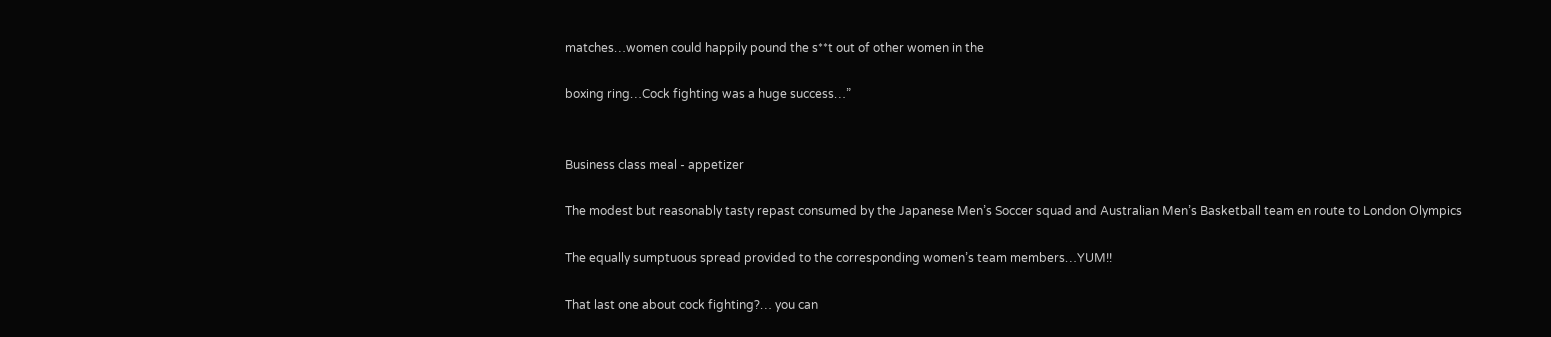matches…women could happily pound the s**t out of other women in the

boxing ring…Cock fighting was a huge success…”


Business class meal - appetizer

The modest but reasonably tasty repast consumed by the Japanese Men’s Soccer squad and Australian Men’s Basketball team en route to London Olympics

The equally sumptuous spread provided to the corresponding women’s team members…YUM!!

That last one about cock fighting?… you can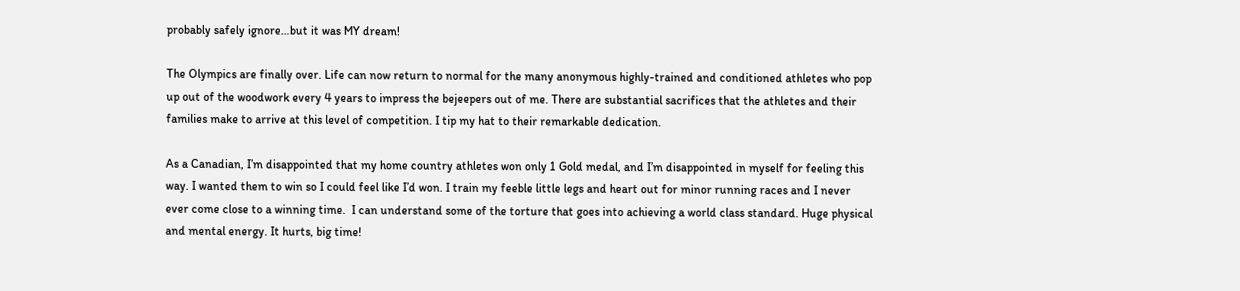probably safely ignore…but it was MY dream!

The Olympics are finally over. Life can now return to normal for the many anonymous highly-trained and conditioned athletes who pop up out of the woodwork every 4 years to impress the bejeepers out of me. There are substantial sacrifices that the athletes and their families make to arrive at this level of competition. I tip my hat to their remarkable dedication.

As a Canadian, I’m disappointed that my home country athletes won only 1 Gold medal, and I’m disappointed in myself for feeling this way. I wanted them to win so I could feel like I’d won. I train my feeble little legs and heart out for minor running races and I never ever come close to a winning time.  I can understand some of the torture that goes into achieving a world class standard. Huge physical and mental energy. It hurts, big time!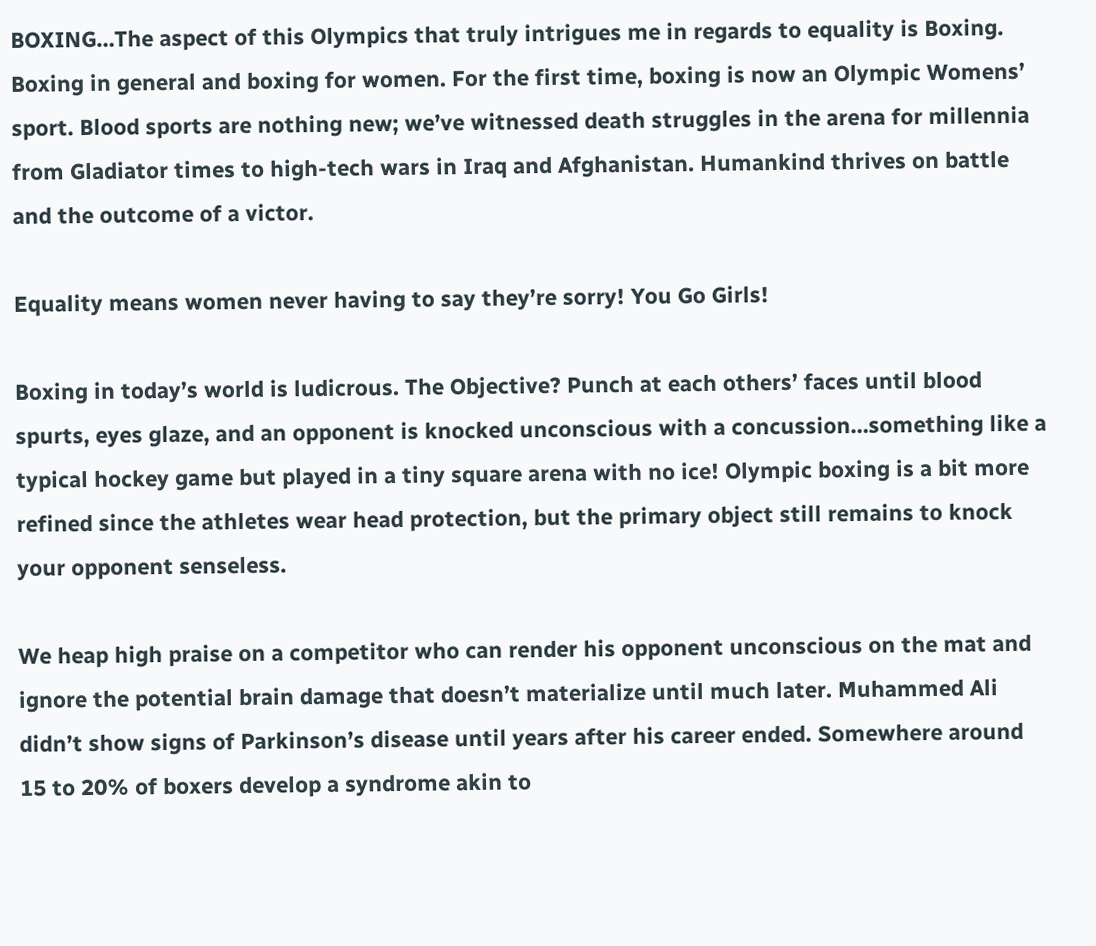BOXING…The aspect of this Olympics that truly intrigues me in regards to equality is Boxing. Boxing in general and boxing for women. For the first time, boxing is now an Olympic Womens’ sport. Blood sports are nothing new; we’ve witnessed death struggles in the arena for millennia from Gladiator times to high-tech wars in Iraq and Afghanistan. Humankind thrives on battle and the outcome of a victor.

Equality means women never having to say they’re sorry! You Go Girls!

Boxing in today’s world is ludicrous. The Objective? Punch at each others’ faces until blood spurts, eyes glaze, and an opponent is knocked unconscious with a concussion…something like a typical hockey game but played in a tiny square arena with no ice! Olympic boxing is a bit more refined since the athletes wear head protection, but the primary object still remains to knock your opponent senseless.

We heap high praise on a competitor who can render his opponent unconscious on the mat and ignore the potential brain damage that doesn’t materialize until much later. Muhammed Ali didn’t show signs of Parkinson’s disease until years after his career ended. Somewhere around 15 to 20% of boxers develop a syndrome akin to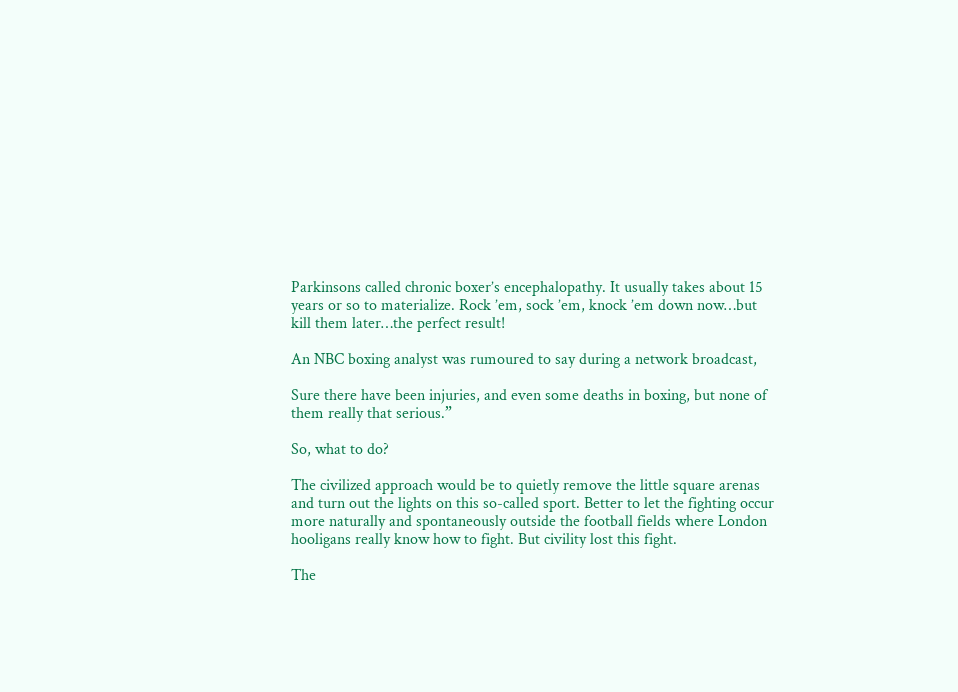Parkinsons called chronic boxer’s encephalopathy. It usually takes about 15 years or so to materialize. Rock ’em, sock ’em, knock ’em down now…but kill them later…the perfect result!

An NBC boxing analyst was rumoured to say during a network broadcast,

Sure there have been injuries, and even some deaths in boxing, but none of them really that serious.”

So, what to do?

The civilized approach would be to quietly remove the little square arenas and turn out the lights on this so-called sport. Better to let the fighting occur more naturally and spontaneously outside the football fields where London hooligans really know how to fight. But civility lost this fight.

The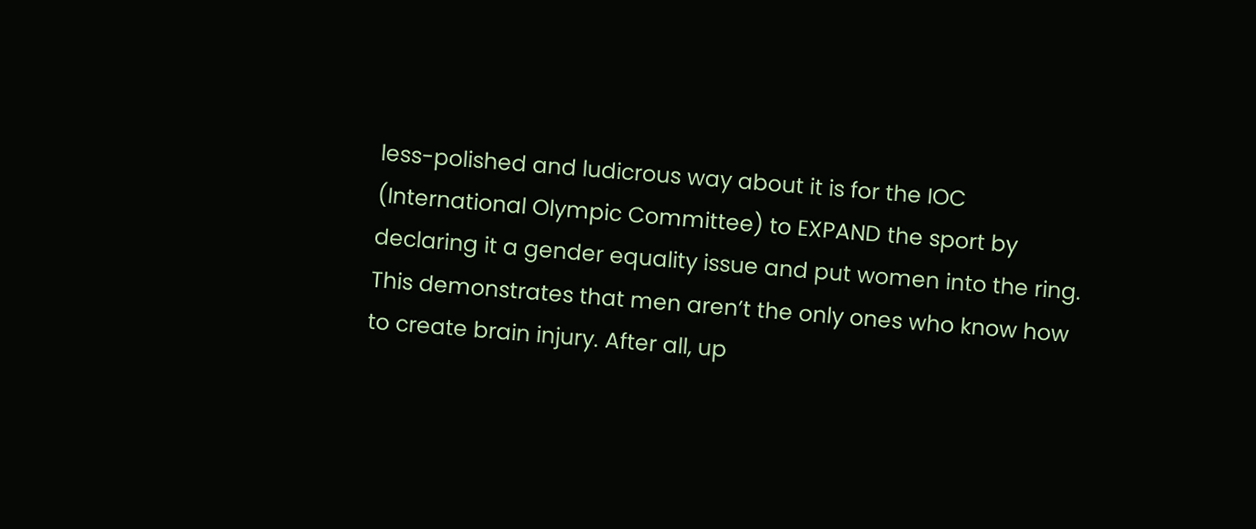less-polished and ludicrous way about it is for the IOC  (International Olympic Committee) to EXPAND the sport by declaring it a gender equality issue and put women into the ring. This demonstrates that men aren’t the only ones who know how to create brain injury. After all, up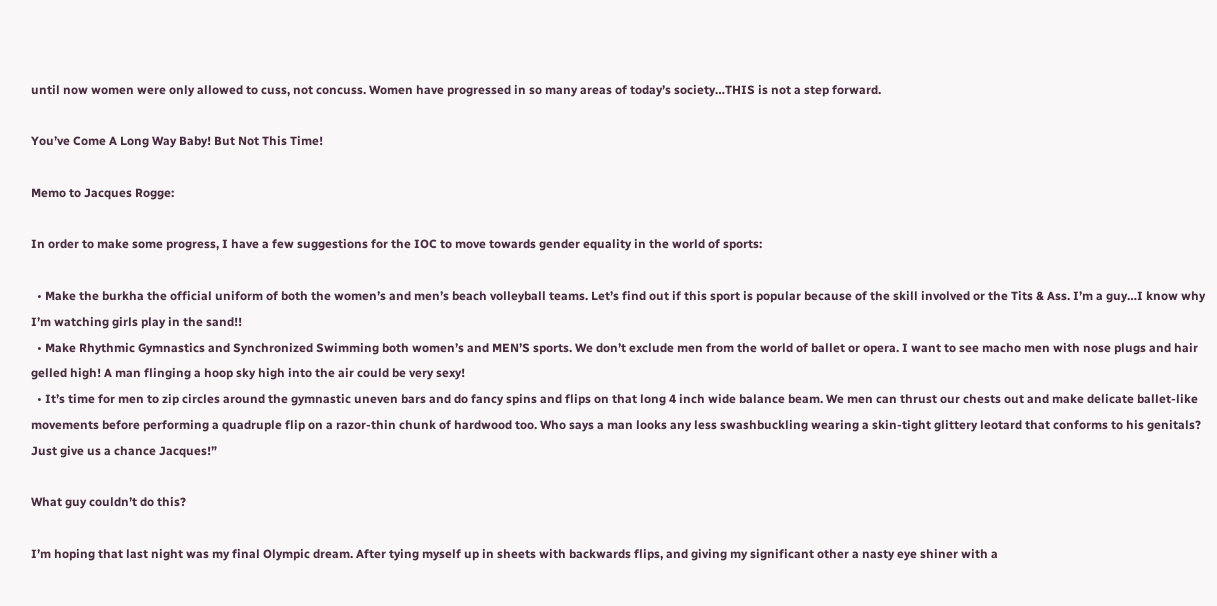until now women were only allowed to cuss, not concuss. Women have progressed in so many areas of today’s society…THIS is not a step forward.

You’ve Come A Long Way Baby! But Not This Time!

Memo to Jacques Rogge:

In order to make some progress, I have a few suggestions for the IOC to move towards gender equality in the world of sports:

  • Make the burkha the official uniform of both the women’s and men’s beach volleyball teams. Let’s find out if this sport is popular because of the skill involved or the Tits & Ass. I’m a guy…I know why I’m watching girls play in the sand!!
  • Make Rhythmic Gymnastics and Synchronized Swimming both women’s and MEN’S sports. We don’t exclude men from the world of ballet or opera. I want to see macho men with nose plugs and hair gelled high! A man flinging a hoop sky high into the air could be very sexy!
  • It’s time for men to zip circles around the gymnastic uneven bars and do fancy spins and flips on that long 4 inch wide balance beam. We men can thrust our chests out and make delicate ballet-like movements before performing a quadruple flip on a razor-thin chunk of hardwood too. Who says a man looks any less swashbuckling wearing a skin-tight glittery leotard that conforms to his genitals? Just give us a chance Jacques!”

What guy couldn’t do this?

I’m hoping that last night was my final Olympic dream. After tying myself up in sheets with backwards flips, and giving my significant other a nasty eye shiner with a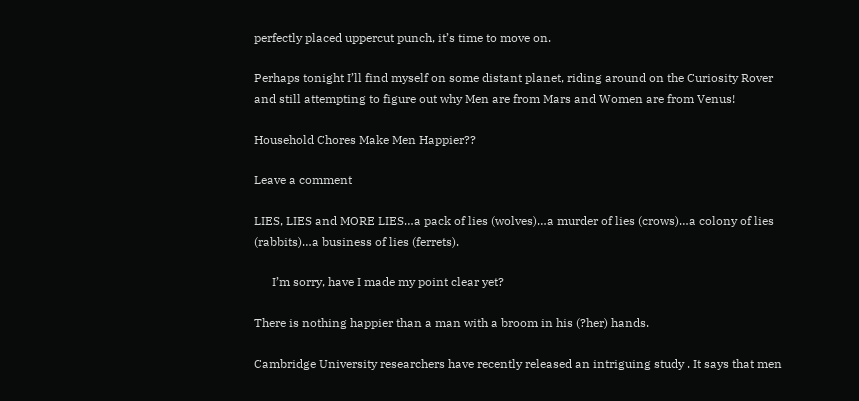perfectly placed uppercut punch, it’s time to move on.

Perhaps tonight I’ll find myself on some distant planet, riding around on the Curiosity Rover and still attempting to figure out why Men are from Mars and Women are from Venus!

Household Chores Make Men Happier??

Leave a comment

LIES, LIES and MORE LIES…a pack of lies (wolves)…a murder of lies (crows)…a colony of lies (rabbits)…a business of lies (ferrets).

      I’m sorry, have I made my point clear yet?

There is nothing happier than a man with a broom in his (?her) hands.

Cambridge University researchers have recently released an intriguing study . It says that men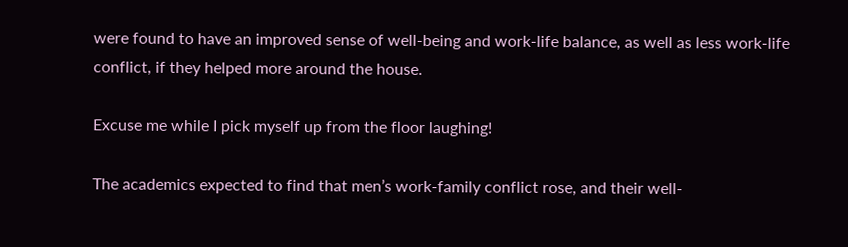were found to have an improved sense of well-being and work-life balance, as well as less work-life conflict, if they helped more around the house.

Excuse me while I pick myself up from the floor laughing!

The academics expected to find that men’s work-family conflict rose, and their well-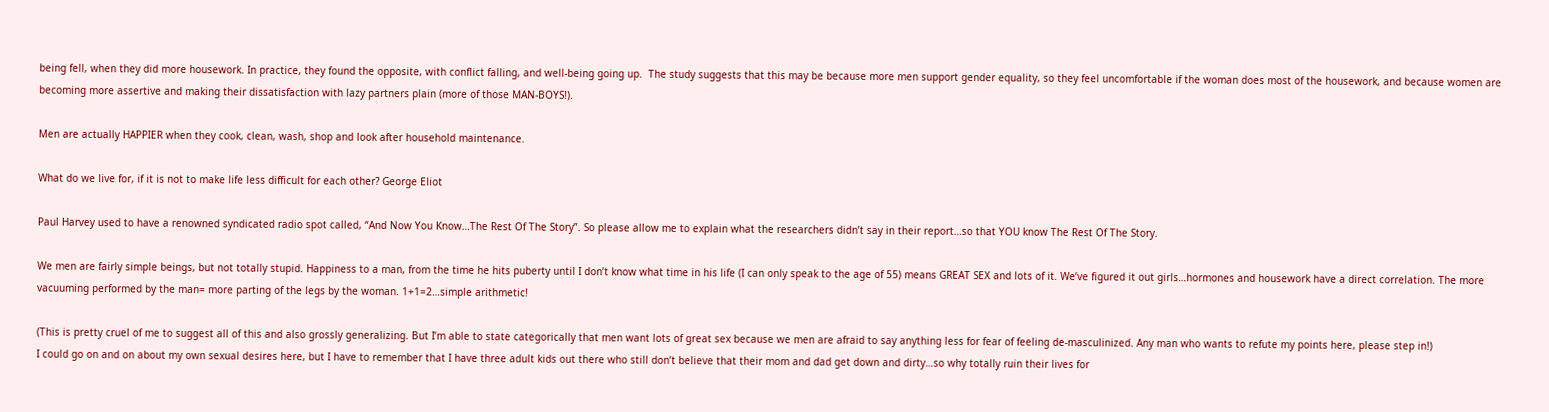being fell, when they did more housework. In practice, they found the opposite, with conflict falling, and well-being going up.  The study suggests that this may be because more men support gender equality, so they feel uncomfortable if the woman does most of the housework, and because women are becoming more assertive and making their dissatisfaction with lazy partners plain (more of those MAN-BOYS!).

Men are actually HAPPIER when they cook, clean, wash, shop and look after household maintenance.

What do we live for, if it is not to make life less difficult for each other? George Eliot

Paul Harvey used to have a renowned syndicated radio spot called, “And Now You Know…The Rest Of The Story”. So please allow me to explain what the researchers didn’t say in their report…so that YOU know The Rest Of The Story.

We men are fairly simple beings, but not totally stupid. Happiness to a man, from the time he hits puberty until I don’t know what time in his life (I can only speak to the age of 55) means GREAT SEX and lots of it. We’ve figured it out girls…hormones and housework have a direct correlation. The more vacuuming performed by the man= more parting of the legs by the woman. 1+1=2…simple arithmetic!

(This is pretty cruel of me to suggest all of this and also grossly generalizing. But I’m able to state categorically that men want lots of great sex because we men are afraid to say anything less for fear of feeling de-masculinized. Any man who wants to refute my points here, please step in!)
I could go on and on about my own sexual desires here, but I have to remember that I have three adult kids out there who still don’t believe that their mom and dad get down and dirty…so why totally ruin their lives for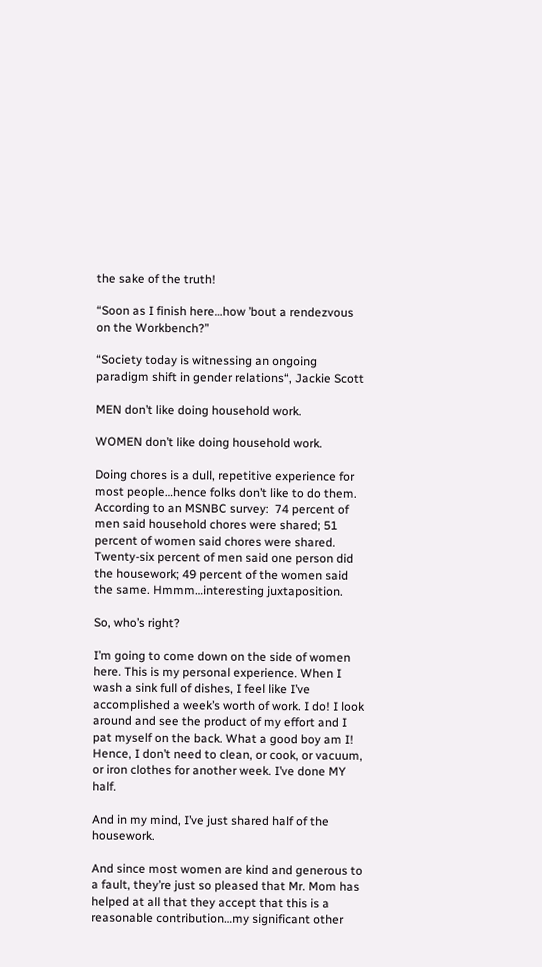the sake of the truth!

“Soon as I finish here…how ’bout a rendezvous on the Workbench?”

“Society today is witnessing an ongoing paradigm shift in gender relations“, Jackie Scott

MEN don’t like doing household work.

WOMEN don’t like doing household work.

Doing chores is a dull, repetitive experience for most people…hence folks don’t like to do them. According to an MSNBC survey:  74 percent of men said household chores were shared; 51 percent of women said chores were shared. Twenty-six percent of men said one person did the housework; 49 percent of the women said the same. Hmmm…interesting juxtaposition.

So, who’s right?

I’m going to come down on the side of women here. This is my personal experience. When I wash a sink full of dishes, I feel like I’ve accomplished a week’s worth of work. I do! I look around and see the product of my effort and I pat myself on the back. What a good boy am I! Hence, I don’t need to clean, or cook, or vacuum, or iron clothes for another week. I’ve done MY half.

And in my mind, I’ve just shared half of the housework.

And since most women are kind and generous to a fault, they’re just so pleased that Mr. Mom has helped at all that they accept that this is a reasonable contribution…my significant other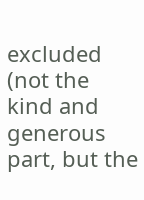excluded (not the kind and generous part, but the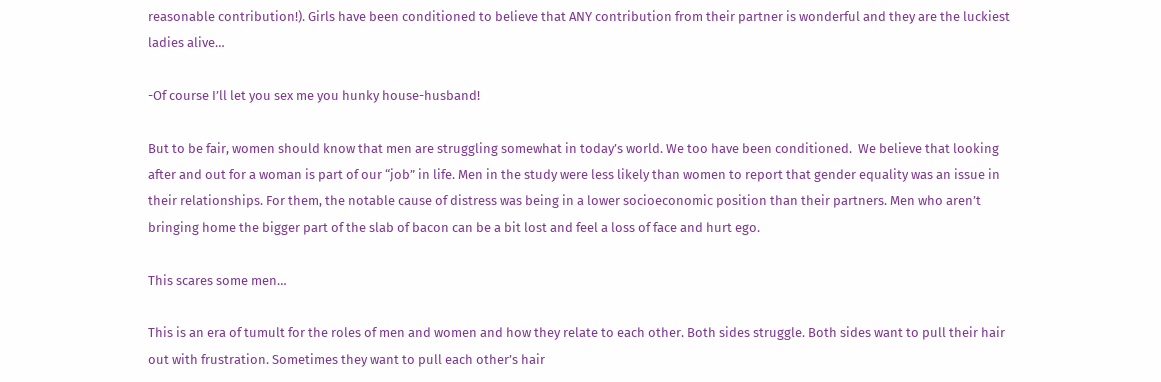reasonable contribution!). Girls have been conditioned to believe that ANY contribution from their partner is wonderful and they are the luckiest ladies alive…

-Of course I’ll let you sex me you hunky house-husband!

But to be fair, women should know that men are struggling somewhat in today’s world. We too have been conditioned.  We believe that looking after and out for a woman is part of our “job” in life. Men in the study were less likely than women to report that gender equality was an issue in their relationships. For them, the notable cause of distress was being in a lower socioeconomic position than their partners. Men who aren’t bringing home the bigger part of the slab of bacon can be a bit lost and feel a loss of face and hurt ego.

This scares some men…

This is an era of tumult for the roles of men and women and how they relate to each other. Both sides struggle. Both sides want to pull their hair out with frustration. Sometimes they want to pull each other’s hair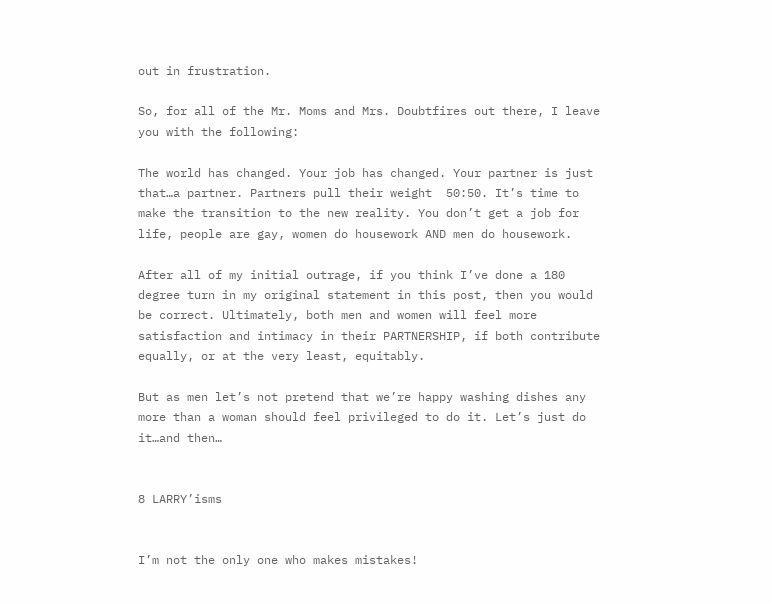out in frustration.

So, for all of the Mr. Moms and Mrs. Doubtfires out there, I leave you with the following:

The world has changed. Your job has changed. Your partner is just that…a partner. Partners pull their weight  50:50. It’s time to make the transition to the new reality. You don’t get a job for life, people are gay, women do housework AND men do housework.

After all of my initial outrage, if you think I’ve done a 180 degree turn in my original statement in this post, then you would be correct. Ultimately, both men and women will feel more satisfaction and intimacy in their PARTNERSHIP, if both contribute equally, or at the very least, equitably.

But as men let’s not pretend that we’re happy washing dishes any more than a woman should feel privileged to do it. Let’s just do it…and then…


8 LARRY’isms


I’m not the only one who makes mistakes!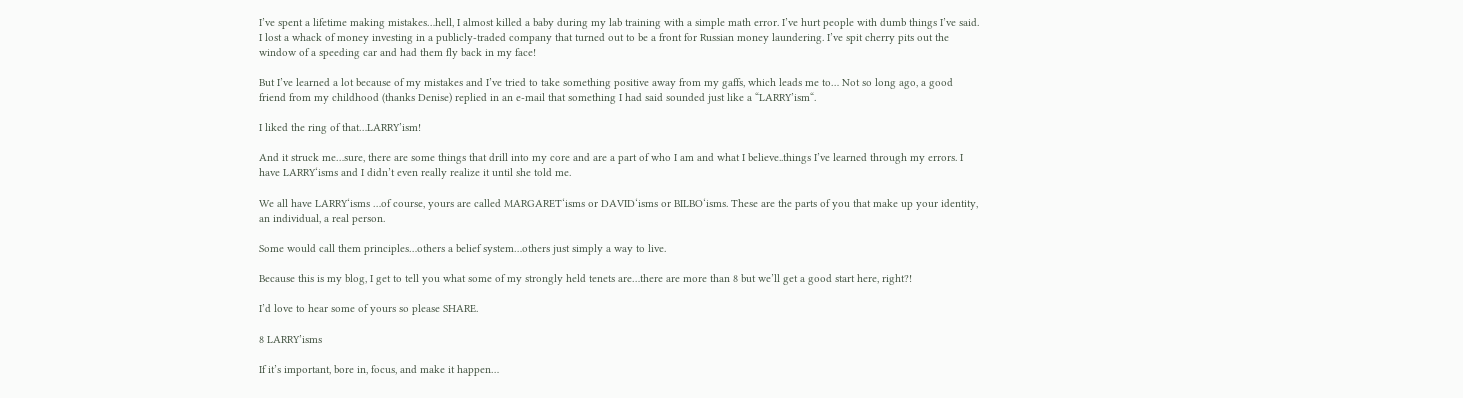I’ve spent a lifetime making mistakes…hell, I almost killed a baby during my lab training with a simple math error. I’ve hurt people with dumb things I’ve said. I lost a whack of money investing in a publicly-traded company that turned out to be a front for Russian money laundering. I’ve spit cherry pits out the window of a speeding car and had them fly back in my face!

But I’ve learned a lot because of my mistakes and I’ve tried to take something positive away from my gaffs, which leads me to… Not so long ago, a good friend from my childhood (thanks Denise) replied in an e-mail that something I had said sounded just like a “LARRY’ism“.

I liked the ring of that…LARRY’ism!

And it struck me…sure, there are some things that drill into my core and are a part of who I am and what I believe..things I’ve learned through my errors. I have LARRY‘isms and I didn’t even really realize it until she told me.

We all have LARRY‘isms …of course, yours are called MARGARET‘isms or DAVID‘isms or BILBO‘isms. These are the parts of you that make up your identity, an individual, a real person.

Some would call them principles…others a belief system…others just simply a way to live.

Because this is my blog, I get to tell you what some of my strongly held tenets are…there are more than 8 but we’ll get a good start here, right?!

I’d love to hear some of yours so please SHARE.

8 LARRY’isms

If it’s important, bore in, focus, and make it happen…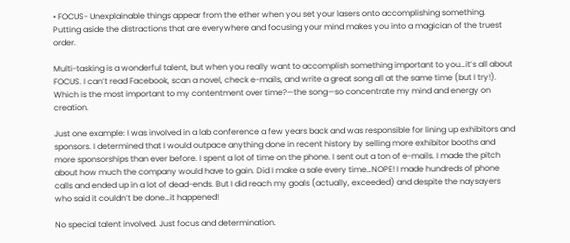• FOCUS- Unexplainable things appear from the ether when you set your lasers onto accomplishing something. Putting aside the distractions that are everywhere and focusing your mind makes you into a magician of the truest order.

Multi-tasking is a wonderful talent, but when you really want to accomplish something important to you…it’s all about FOCUS. I can’t read Facebook, scan a novel, check e-mails, and write a great song all at the same time (but I try!). Which is the most important to my contentment over time?—the song—so concentrate my mind and energy on creation.

Just one example: I was involved in a lab conference a few years back and was responsible for lining up exhibitors and sponsors. I determined that I would outpace anything done in recent history by selling more exhibitor booths and more sponsorships than ever before. I spent a lot of time on the phone. I sent out a ton of e-mails. I made the pitch about how much the company would have to gain. Did I make a sale every time…NOPE! I made hundreds of phone calls and ended up in a lot of dead-ends. But I did reach my goals (actually, exceeded) and despite the naysayers who said it couldn’t be done…it happened!

No special talent involved. Just focus and determination.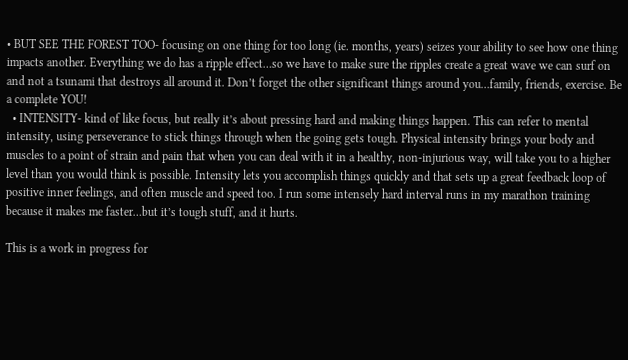• BUT SEE THE FOREST TOO- focusing on one thing for too long (ie. months, years) seizes your ability to see how one thing impacts another. Everything we do has a ripple effect…so we have to make sure the ripples create a great wave we can surf on and not a tsunami that destroys all around it. Don’t forget the other significant things around you…family, friends, exercise. Be a complete YOU!
  • INTENSITY- kind of like focus, but really it’s about pressing hard and making things happen. This can refer to mental intensity, using perseverance to stick things through when the going gets tough. Physical intensity brings your body and muscles to a point of strain and pain that when you can deal with it in a healthy, non-injurious way, will take you to a higher level than you would think is possible. Intensity lets you accomplish things quickly and that sets up a great feedback loop of positive inner feelings, and often muscle and speed too. I run some intensely hard interval runs in my marathon training because it makes me faster…but it’s tough stuff, and it hurts.

This is a work in progress for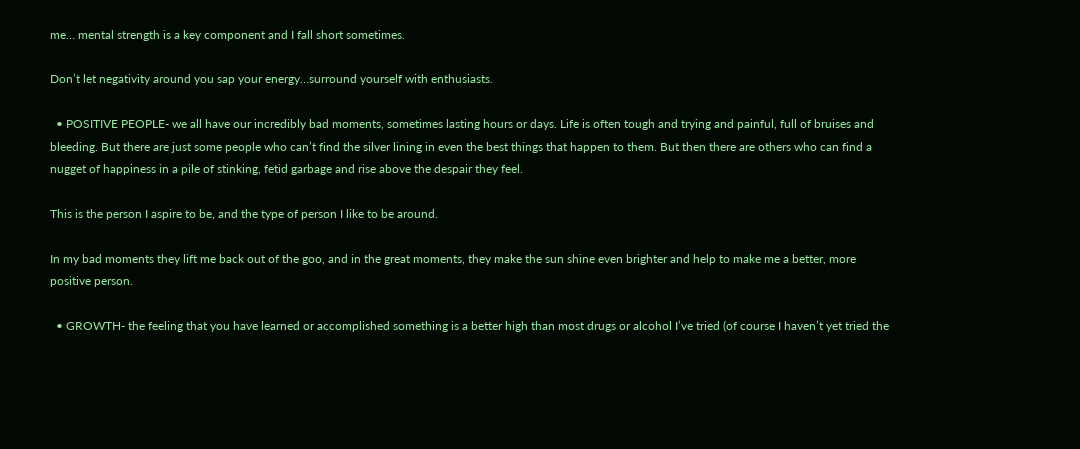me… mental strength is a key component and I fall short sometimes.

Don’t let negativity around you sap your energy…surround yourself with enthusiasts.

  • POSITIVE PEOPLE- we all have our incredibly bad moments, sometimes lasting hours or days. Life is often tough and trying and painful, full of bruises and bleeding. But there are just some people who can’t find the silver lining in even the best things that happen to them. But then there are others who can find a nugget of happiness in a pile of stinking, fetid garbage and rise above the despair they feel.

This is the person I aspire to be, and the type of person I like to be around.

In my bad moments they lift me back out of the goo, and in the great moments, they make the sun shine even brighter and help to make me a better, more positive person.

  • GROWTH- the feeling that you have learned or accomplished something is a better high than most drugs or alcohol I’ve tried (of course I haven’t yet tried the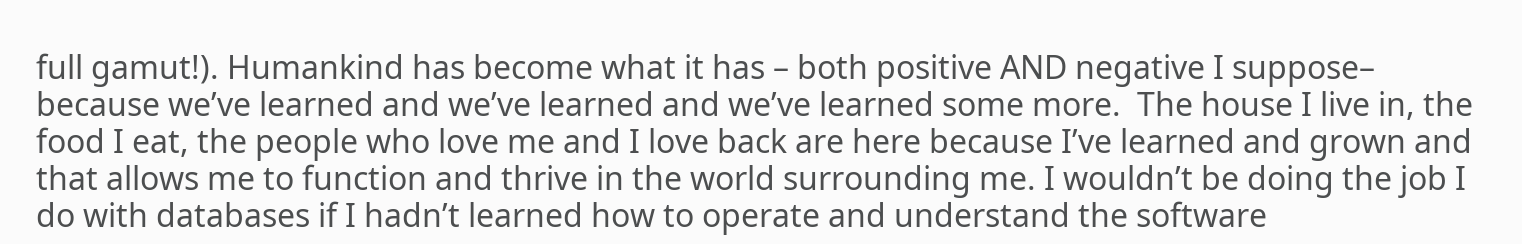full gamut!). Humankind has become what it has – both positive AND negative I suppose– because we’ve learned and we’ve learned and we’ve learned some more.  The house I live in, the food I eat, the people who love me and I love back are here because I’ve learned and grown and that allows me to function and thrive in the world surrounding me. I wouldn’t be doing the job I do with databases if I hadn’t learned how to operate and understand the software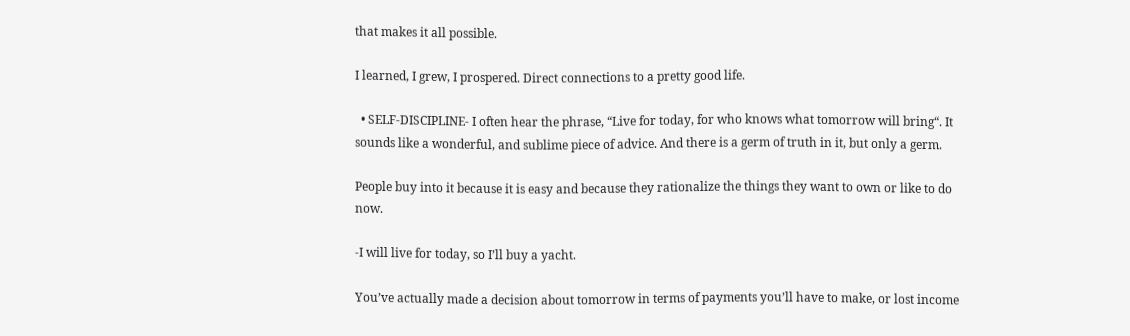that makes it all possible.

I learned, I grew, I prospered. Direct connections to a pretty good life.

  • SELF-DISCIPLINE- I often hear the phrase, “Live for today, for who knows what tomorrow will bring“. It sounds like a wonderful, and sublime piece of advice. And there is a germ of truth in it, but only a germ.

People buy into it because it is easy and because they rationalize the things they want to own or like to do now.

-I will live for today, so I’ll buy a yacht.

You’ve actually made a decision about tomorrow in terms of payments you’ll have to make, or lost income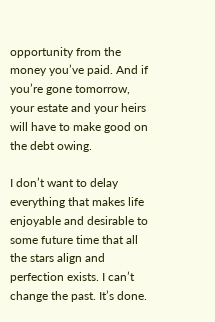opportunity from the money you’ve paid. And if you’re gone tomorrow, your estate and your heirs will have to make good on the debt owing.

I don’t want to delay everything that makes life enjoyable and desirable to some future time that all the stars align and perfection exists. I can’t change the past. It’s done.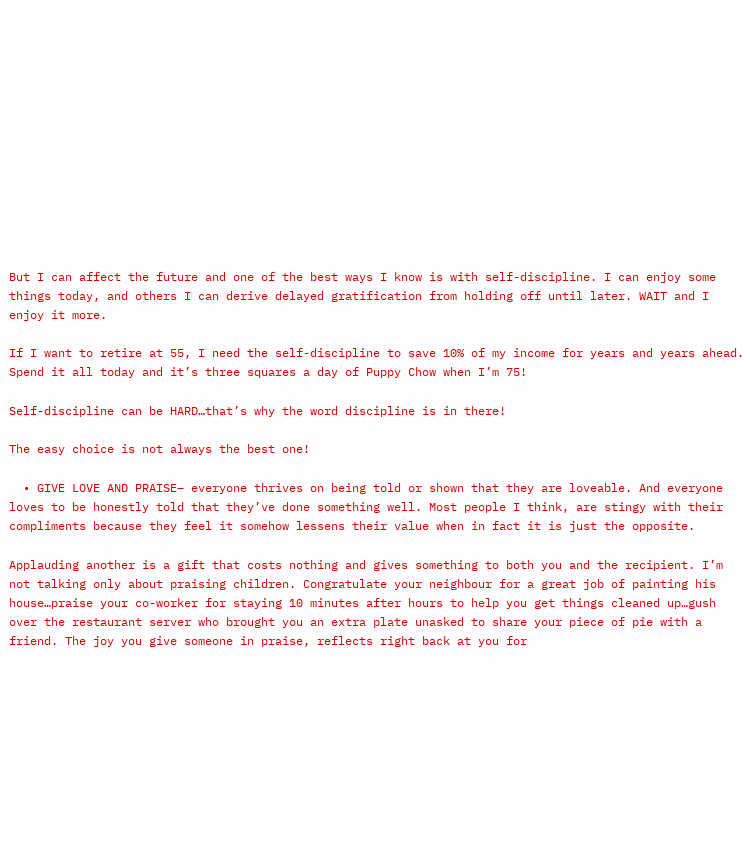But I can affect the future and one of the best ways I know is with self-discipline. I can enjoy some things today, and others I can derive delayed gratification from holding off until later. WAIT and I enjoy it more.

If I want to retire at 55, I need the self-discipline to save 10% of my income for years and years ahead. Spend it all today and it’s three squares a day of Puppy Chow when I’m 75!

Self-discipline can be HARD…that’s why the word discipline is in there!

The easy choice is not always the best one!

  • GIVE LOVE AND PRAISE– everyone thrives on being told or shown that they are loveable. And everyone loves to be honestly told that they’ve done something well. Most people I think, are stingy with their compliments because they feel it somehow lessens their value when in fact it is just the opposite.

Applauding another is a gift that costs nothing and gives something to both you and the recipient. I’m not talking only about praising children. Congratulate your neighbour for a great job of painting his house…praise your co-worker for staying 10 minutes after hours to help you get things cleaned up…gush over the restaurant server who brought you an extra plate unasked to share your piece of pie with a friend. The joy you give someone in praise, reflects right back at you for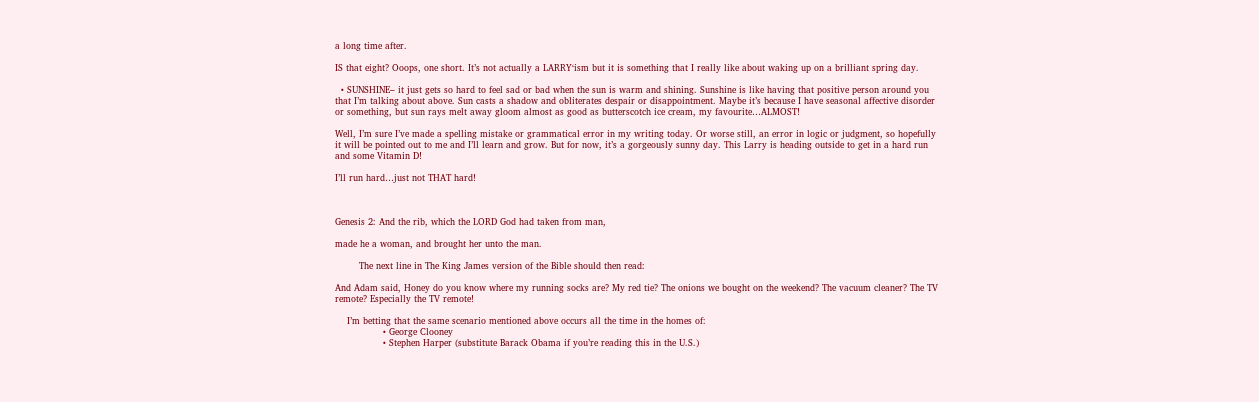a long time after.

IS that eight? Ooops, one short. It’s not actually a LARRY‘ism but it is something that I really like about waking up on a brilliant spring day.

  • SUNSHINE– it just gets so hard to feel sad or bad when the sun is warm and shining. Sunshine is like having that positive person around you that I’m talking about above. Sun casts a shadow and obliterates despair or disappointment. Maybe it’s because I have seasonal affective disorder or something, but sun rays melt away gloom almost as good as butterscotch ice cream, my favourite…ALMOST!

Well, I’m sure I’ve made a spelling mistake or grammatical error in my writing today. Or worse still, an error in logic or judgment, so hopefully it will be pointed out to me and I’ll learn and grow. But for now, it’s a gorgeously sunny day. This Larry is heading outside to get in a hard run and some Vitamin D!

I’ll run hard…just not THAT hard!



Genesis 2: And the rib, which the LORD God had taken from man,

made he a woman, and brought her unto the man.

        The next line in The King James version of the Bible should then read:

And Adam said, Honey do you know where my running socks are? My red tie? The onions we bought on the weekend? The vacuum cleaner? The TV remote? Especially the TV remote!

    I’m betting that the same scenario mentioned above occurs all the time in the homes of:
                • George Clooney
                • Stephen Harper (substitute Barack Obama if you’re reading this in the U.S.)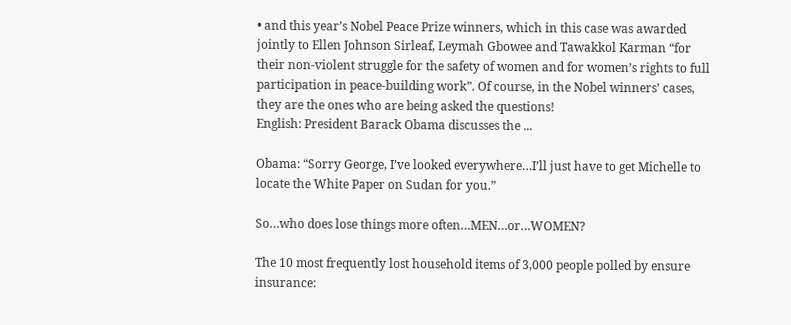• and this year’s Nobel Peace Prize winners, which in this case was awarded jointly to Ellen Johnson Sirleaf, Leymah Gbowee and Tawakkol Karman “for their non-violent struggle for the safety of women and for women’s rights to full participation in peace-building work”. Of course, in the Nobel winners’ cases, they are the ones who are being asked the questions!
English: President Barack Obama discusses the ...

Obama: “Sorry George, I’ve looked everywhere…I’ll just have to get Michelle to locate the White Paper on Sudan for you.”

So…who does lose things more often…MEN…or…WOMEN?

The 10 most frequently lost household items of 3,000 people polled by ensure insurance: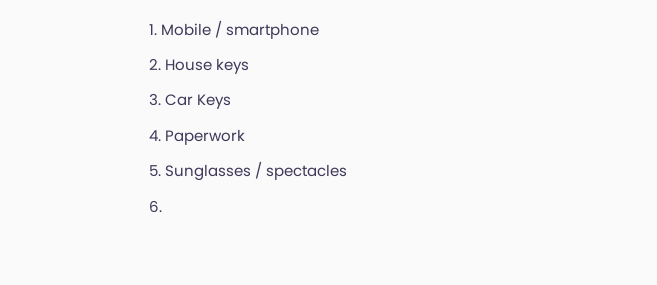1. Mobile / smartphone
2. House keys
3. Car Keys
4. Paperwork
5. Sunglasses / spectacles
6.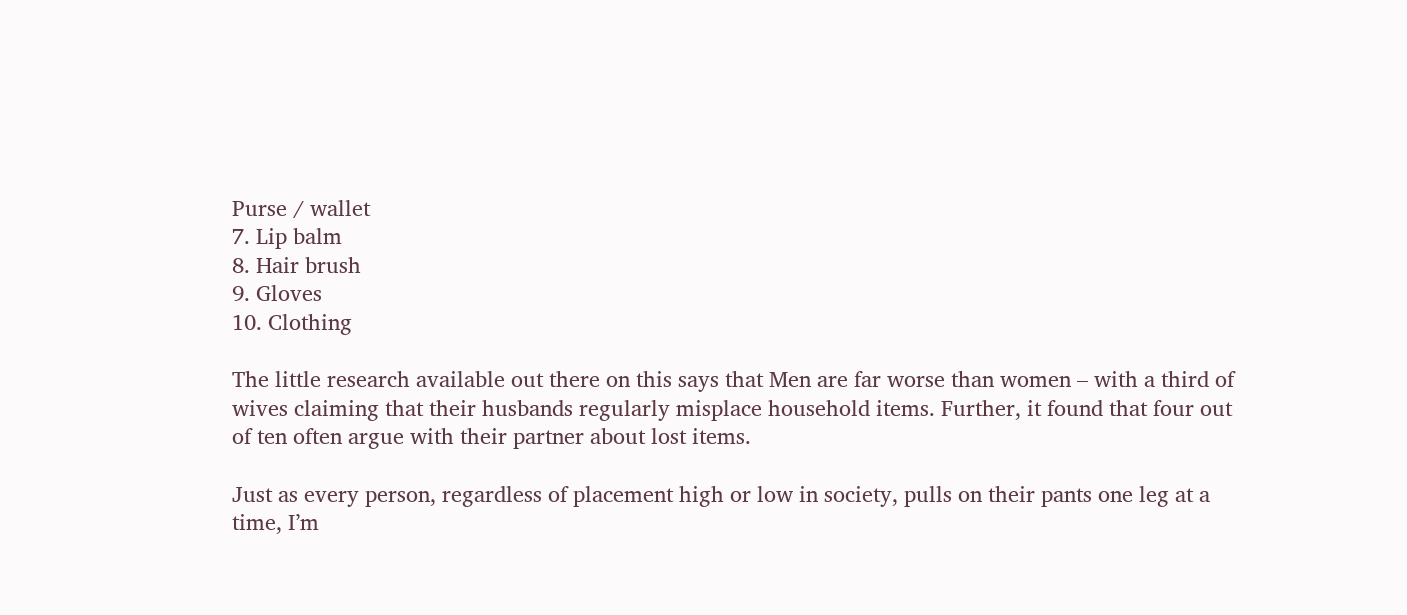Purse / wallet
7. Lip balm
8. Hair brush
9. Gloves
10. Clothing

The little research available out there on this says that Men are far worse than women – with a third of wives claiming that their husbands regularly misplace household items. Further, it found that four out of ten often argue with their partner about lost items.

Just as every person, regardless of placement high or low in society, pulls on their pants one leg at a time, I’m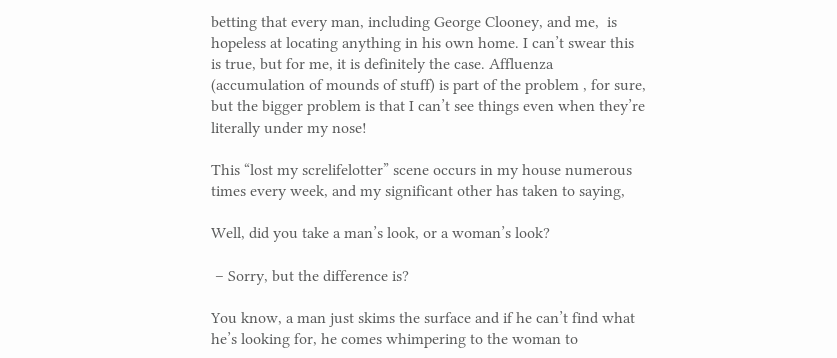betting that every man, including George Clooney, and me,  is hopeless at locating anything in his own home. I can’t swear this is true, but for me, it is definitely the case. Affluenza (accumulation of mounds of stuff) is part of the problem , for sure, but the bigger problem is that I can’t see things even when they’re literally under my nose!

This “lost my screlifelotter” scene occurs in my house numerous times every week, and my significant other has taken to saying,

Well, did you take a man’s look, or a woman’s look?

 – Sorry, but the difference is?

You know, a man just skims the surface and if he can’t find what he’s looking for, he comes whimpering to the woman to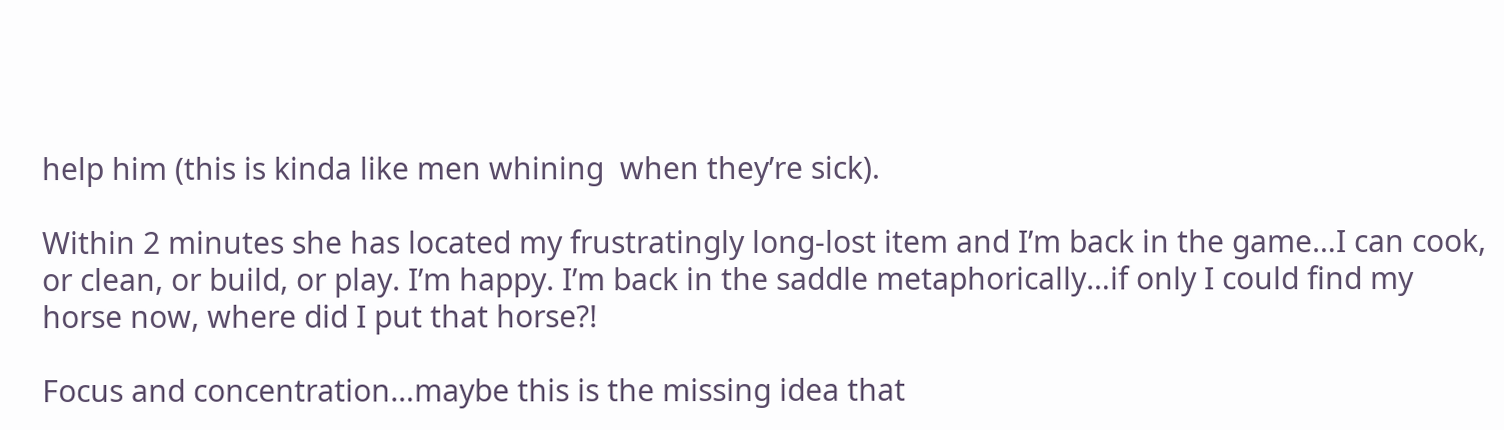help him (this is kinda like men whining  when they’re sick).

Within 2 minutes she has located my frustratingly long-lost item and I’m back in the game…I can cook, or clean, or build, or play. I’m happy. I’m back in the saddle metaphorically…if only I could find my horse now, where did I put that horse?!

Focus and concentration…maybe this is the missing idea that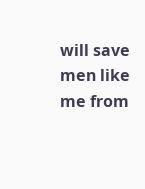will save men like me from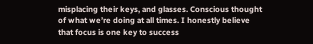misplacing their keys, and glasses. Conscious thought of what we’re doing at all times. I honestly believe that focus is one key to success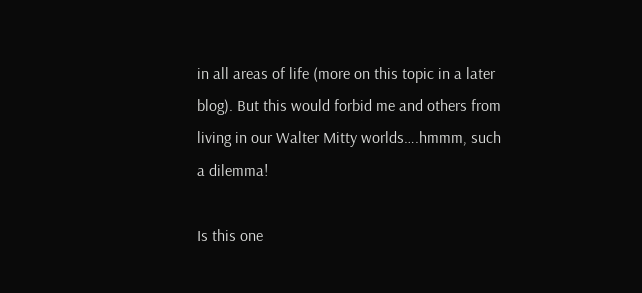in all areas of life (more on this topic in a later blog). But this would forbid me and others from living in our Walter Mitty worlds….hmmm, such a dilemma!

Is this one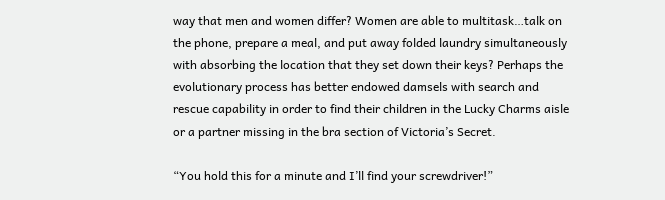way that men and women differ? Women are able to multitask…talk on the phone, prepare a meal, and put away folded laundry simultaneously with absorbing the location that they set down their keys? Perhaps the evolutionary process has better endowed damsels with search and rescue capability in order to find their children in the Lucky Charms aisle or a partner missing in the bra section of Victoria’s Secret.

“You hold this for a minute and I’ll find your screwdriver!”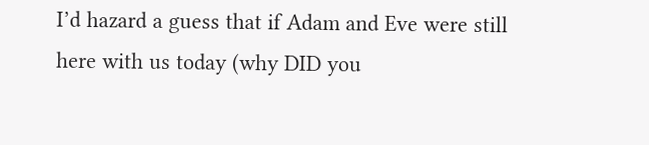I’d hazard a guess that if Adam and Eve were still here with us today (why DID you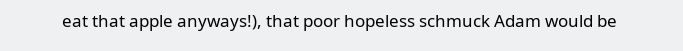eat that apple anyways!), that poor hopeless schmuck Adam would be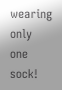wearing only one sock!